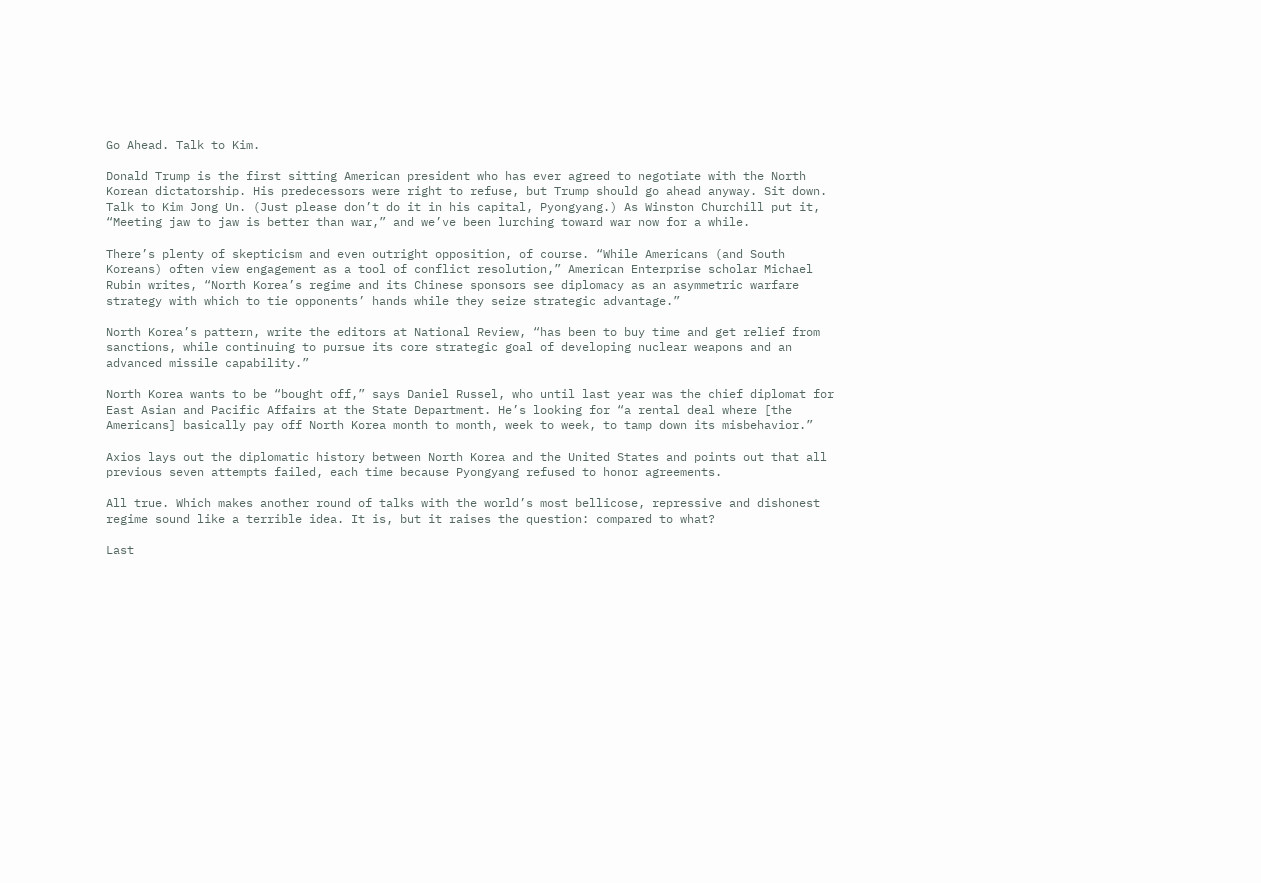Go Ahead. Talk to Kim.

Donald Trump is the first sitting American president who has ever agreed to negotiate with the North Korean dictatorship. His predecessors were right to refuse, but Trump should go ahead anyway. Sit down. Talk to Kim Jong Un. (Just please don’t do it in his capital, Pyongyang.) As Winston Churchill put it, “Meeting jaw to jaw is better than war,” and we’ve been lurching toward war now for a while.

There’s plenty of skepticism and even outright opposition, of course. “While Americans (and South Koreans) often view engagement as a tool of conflict resolution,” American Enterprise scholar Michael Rubin writes, “North Korea’s regime and its Chinese sponsors see diplomacy as an asymmetric warfare strategy with which to tie opponents’ hands while they seize strategic advantage.”

North Korea’s pattern, write the editors at National Review, “has been to buy time and get relief from sanctions, while continuing to pursue its core strategic goal of developing nuclear weapons and an advanced missile capability.”

North Korea wants to be “bought off,” says Daniel Russel, who until last year was the chief diplomat for East Asian and Pacific Affairs at the State Department. He’s looking for “a rental deal where [the Americans] basically pay off North Korea month to month, week to week, to tamp down its misbehavior.”

Axios lays out the diplomatic history between North Korea and the United States and points out that all previous seven attempts failed, each time because Pyongyang refused to honor agreements.

All true. Which makes another round of talks with the world’s most bellicose, repressive and dishonest regime sound like a terrible idea. It is, but it raises the question: compared to what?

Last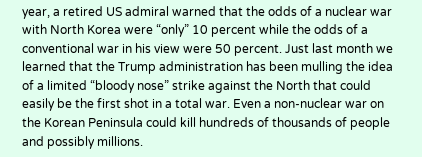year, a retired US admiral warned that the odds of a nuclear war with North Korea were “only” 10 percent while the odds of a conventional war in his view were 50 percent. Just last month we learned that the Trump administration has been mulling the idea of a limited “bloody nose” strike against the North that could easily be the first shot in a total war. Even a non-nuclear war on the Korean Peninsula could kill hundreds of thousands of people and possibly millions.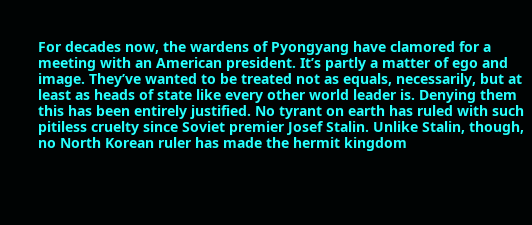For decades now, the wardens of Pyongyang have clamored for a meeting with an American president. It’s partly a matter of ego and image. They’ve wanted to be treated not as equals, necessarily, but at least as heads of state like every other world leader is. Denying them this has been entirely justified. No tyrant on earth has ruled with such pitiless cruelty since Soviet premier Josef Stalin. Unlike Stalin, though, no North Korean ruler has made the hermit kingdom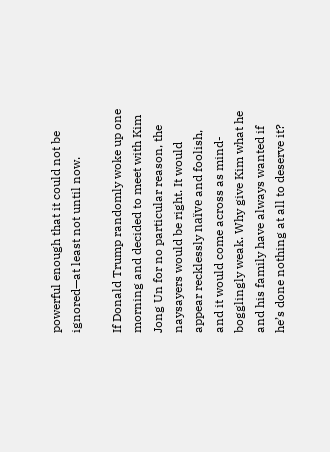powerful enough that it could not be ignored—at least not until now.

If Donald Trump randomly woke up one morning and decided to meet with Kim Jong Un for no particular reason, the naysayers would be right. It would appear recklessly naïve and foolish, and it would come across as mind-bogglingly weak. Why give Kim what he and his family have always wanted if he’s done nothing at all to deserve it?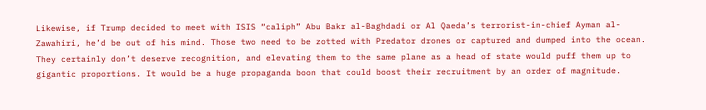Likewise, if Trump decided to meet with ISIS “caliph” Abu Bakr al-Baghdadi or Al Qaeda’s terrorist-in-chief Ayman al-Zawahiri, he’d be out of his mind. Those two need to be zotted with Predator drones or captured and dumped into the ocean. They certainly don’t deserve recognition, and elevating them to the same plane as a head of state would puff them up to gigantic proportions. It would be a huge propaganda boon that could boost their recruitment by an order of magnitude.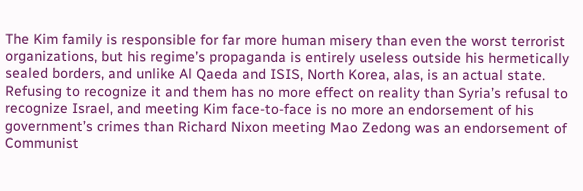The Kim family is responsible for far more human misery than even the worst terrorist organizations, but his regime’s propaganda is entirely useless outside his hermetically sealed borders, and unlike Al Qaeda and ISIS, North Korea, alas, is an actual state. Refusing to recognize it and them has no more effect on reality than Syria’s refusal to recognize Israel, and meeting Kim face-to-face is no more an endorsement of his government’s crimes than Richard Nixon meeting Mao Zedong was an endorsement of Communist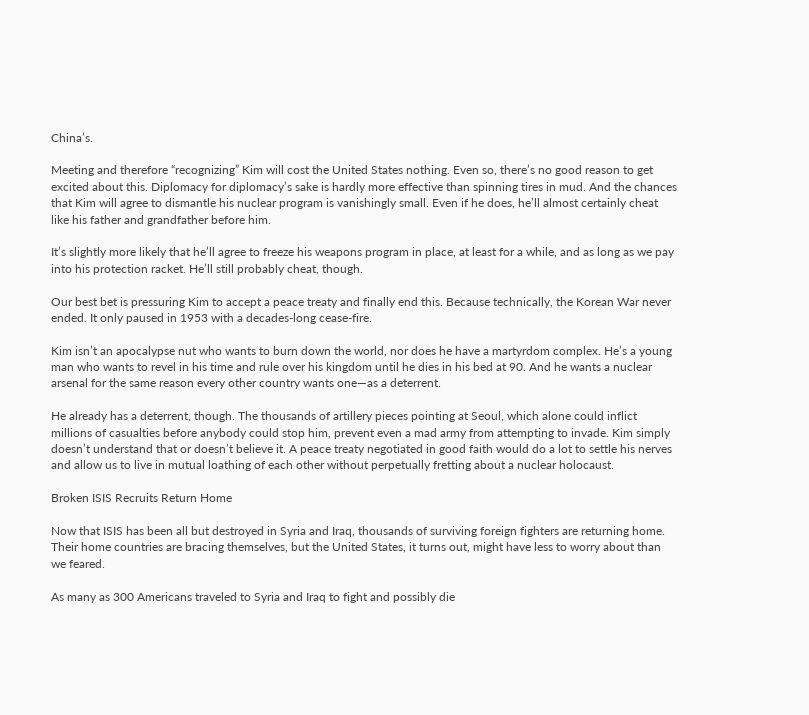China’s.

Meeting and therefore “recognizing” Kim will cost the United States nothing. Even so, there’s no good reason to get excited about this. Diplomacy for diplomacy’s sake is hardly more effective than spinning tires in mud. And the chances that Kim will agree to dismantle his nuclear program is vanishingly small. Even if he does, he’ll almost certainly cheat like his father and grandfather before him.

It’s slightly more likely that he’ll agree to freeze his weapons program in place, at least for a while, and as long as we pay into his protection racket. He’ll still probably cheat, though.

Our best bet is pressuring Kim to accept a peace treaty and finally end this. Because technically, the Korean War never ended. It only paused in 1953 with a decades-long cease-fire.

Kim isn’t an apocalypse nut who wants to burn down the world, nor does he have a martyrdom complex. He’s a young man who wants to revel in his time and rule over his kingdom until he dies in his bed at 90. And he wants a nuclear arsenal for the same reason every other country wants one—as a deterrent.

He already has a deterrent, though. The thousands of artillery pieces pointing at Seoul, which alone could inflict millions of casualties before anybody could stop him, prevent even a mad army from attempting to invade. Kim simply doesn’t understand that or doesn’t believe it. A peace treaty negotiated in good faith would do a lot to settle his nerves and allow us to live in mutual loathing of each other without perpetually fretting about a nuclear holocaust.

Broken ISIS Recruits Return Home

Now that ISIS has been all but destroyed in Syria and Iraq, thousands of surviving foreign fighters are returning home. Their home countries are bracing themselves, but the United States, it turns out, might have less to worry about than we feared.

As many as 300 Americans traveled to Syria and Iraq to fight and possibly die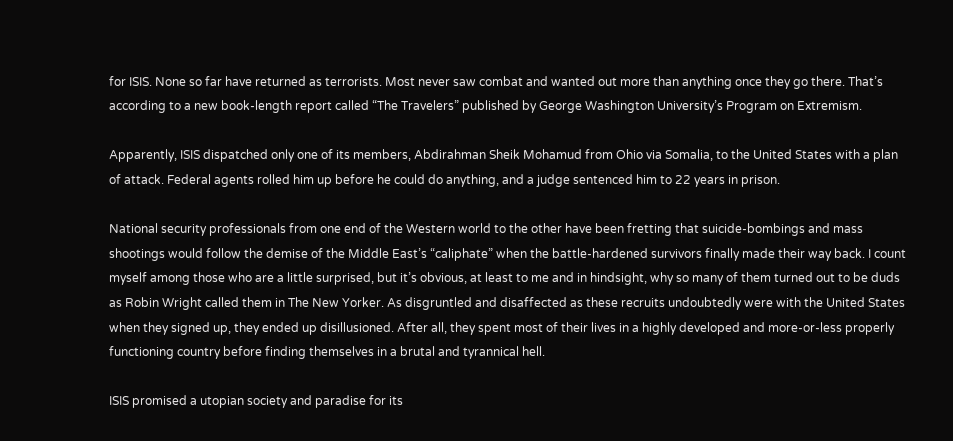for ISIS. None so far have returned as terrorists. Most never saw combat and wanted out more than anything once they go there. That’s according to a new book-length report called “The Travelers” published by George Washington University’s Program on Extremism.

Apparently, ISIS dispatched only one of its members, Abdirahman Sheik Mohamud from Ohio via Somalia, to the United States with a plan of attack. Federal agents rolled him up before he could do anything, and a judge sentenced him to 22 years in prison.

National security professionals from one end of the Western world to the other have been fretting that suicide-bombings and mass shootings would follow the demise of the Middle East’s “caliphate” when the battle-hardened survivors finally made their way back. I count myself among those who are a little surprised, but it’s obvious, at least to me and in hindsight, why so many of them turned out to be duds as Robin Wright called them in The New Yorker. As disgruntled and disaffected as these recruits undoubtedly were with the United States when they signed up, they ended up disillusioned. After all, they spent most of their lives in a highly developed and more-or-less properly functioning country before finding themselves in a brutal and tyrannical hell.

ISIS promised a utopian society and paradise for its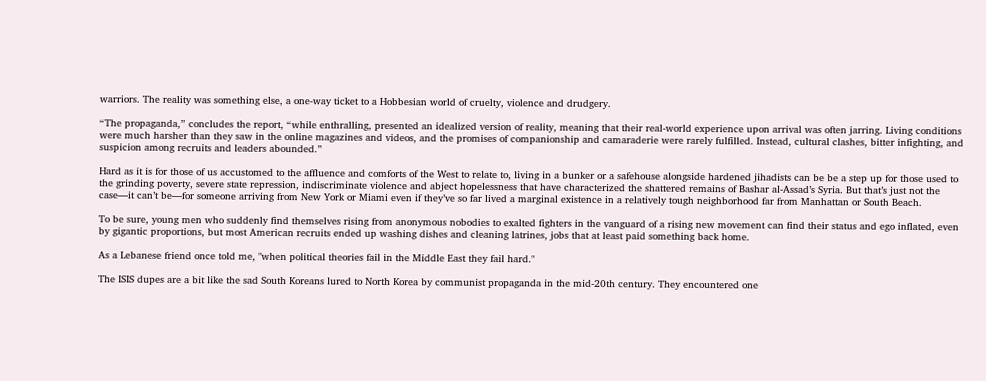warriors. The reality was something else, a one-way ticket to a Hobbesian world of cruelty, violence and drudgery.

“The propaganda,” concludes the report, “while enthralling, presented an idealized version of reality, meaning that their real-world experience upon arrival was often jarring. Living conditions were much harsher than they saw in the online magazines and videos, and the promises of companionship and camaraderie were rarely fulfilled. Instead, cultural clashes, bitter infighting, and suspicion among recruits and leaders abounded.”

Hard as it is for those of us accustomed to the affluence and comforts of the West to relate to, living in a bunker or a safehouse alongside hardened jihadists can be be a step up for those used to the grinding poverty, severe state repression, indiscriminate violence and abject hopelessness that have characterized the shattered remains of Bashar al-Assad’s Syria. But that’s just not the case—it can’t be—for someone arriving from New York or Miami even if they’ve so far lived a marginal existence in a relatively tough neighborhood far from Manhattan or South Beach.

To be sure, young men who suddenly find themselves rising from anonymous nobodies to exalted fighters in the vanguard of a rising new movement can find their status and ego inflated, even by gigantic proportions, but most American recruits ended up washing dishes and cleaning latrines, jobs that at least paid something back home.

As a Lebanese friend once told me, "when political theories fail in the Middle East they fail hard."

The ISIS dupes are a bit like the sad South Koreans lured to North Korea by communist propaganda in the mid-20th century. They encountered one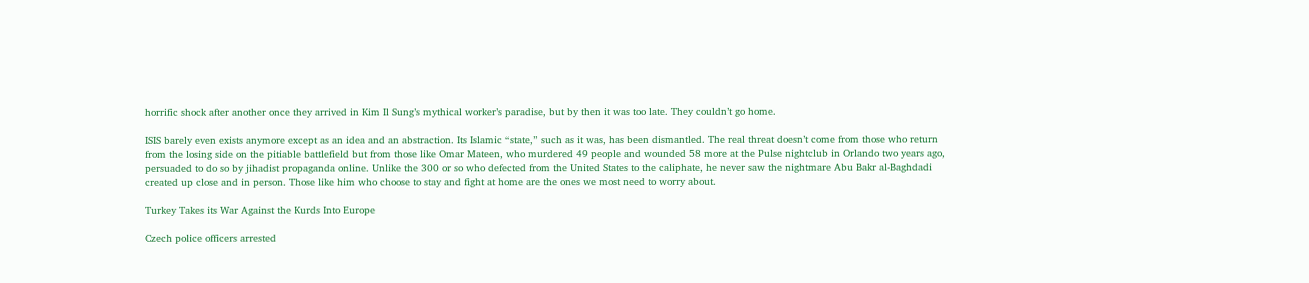horrific shock after another once they arrived in Kim Il Sung’s mythical worker’s paradise, but by then it was too late. They couldn’t go home.

ISIS barely even exists anymore except as an idea and an abstraction. Its Islamic “state,” such as it was, has been dismantled. The real threat doesn’t come from those who return from the losing side on the pitiable battlefield but from those like Omar Mateen, who murdered 49 people and wounded 58 more at the Pulse nightclub in Orlando two years ago, persuaded to do so by jihadist propaganda online. Unlike the 300 or so who defected from the United States to the caliphate, he never saw the nightmare Abu Bakr al-Baghdadi created up close and in person. Those like him who choose to stay and fight at home are the ones we most need to worry about.

Turkey Takes its War Against the Kurds Into Europe

Czech police officers arrested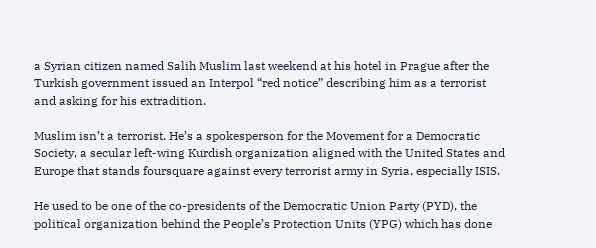a Syrian citizen named Salih Muslim last weekend at his hotel in Prague after the Turkish government issued an Interpol “red notice” describing him as a terrorist and asking for his extradition.

Muslim isn’t a terrorist. He’s a spokesperson for the Movement for a Democratic Society, a secular left-wing Kurdish organization aligned with the United States and Europe that stands foursquare against every terrorist army in Syria, especially ISIS.

He used to be one of the co-presidents of the Democratic Union Party (PYD), the political organization behind the People’s Protection Units (YPG) which has done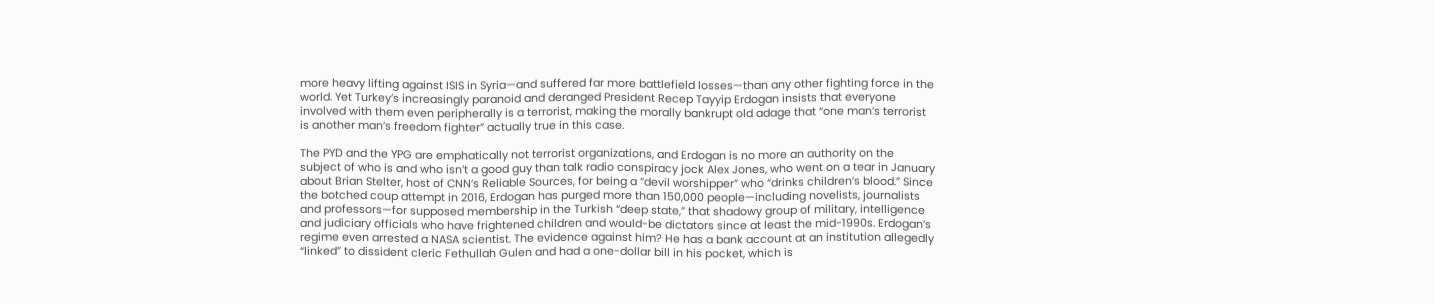more heavy lifting against ISIS in Syria—and suffered far more battlefield losses—than any other fighting force in the world. Yet Turkey’s increasingly paranoid and deranged President Recep Tayyip Erdogan insists that everyone involved with them even peripherally is a terrorist, making the morally bankrupt old adage that “one man’s terrorist is another man’s freedom fighter” actually true in this case.

The PYD and the YPG are emphatically not terrorist organizations, and Erdogan is no more an authority on the subject of who is and who isn’t a good guy than talk radio conspiracy jock Alex Jones, who went on a tear in January about Brian Stelter, host of CNN’s Reliable Sources, for being a “devil worshipper” who “drinks children’s blood.” Since the botched coup attempt in 2016, Erdogan has purged more than 150,000 people—including novelists, journalists and professors—for supposed membership in the Turkish “deep state,” that shadowy group of military, intelligence and judiciary officials who have frightened children and would-be dictators since at least the mid-1990s. Erdogan’s regime even arrested a NASA scientist. The evidence against him? He has a bank account at an institution allegedly “linked” to dissident cleric Fethullah Gulen and had a one-dollar bill in his pocket, which is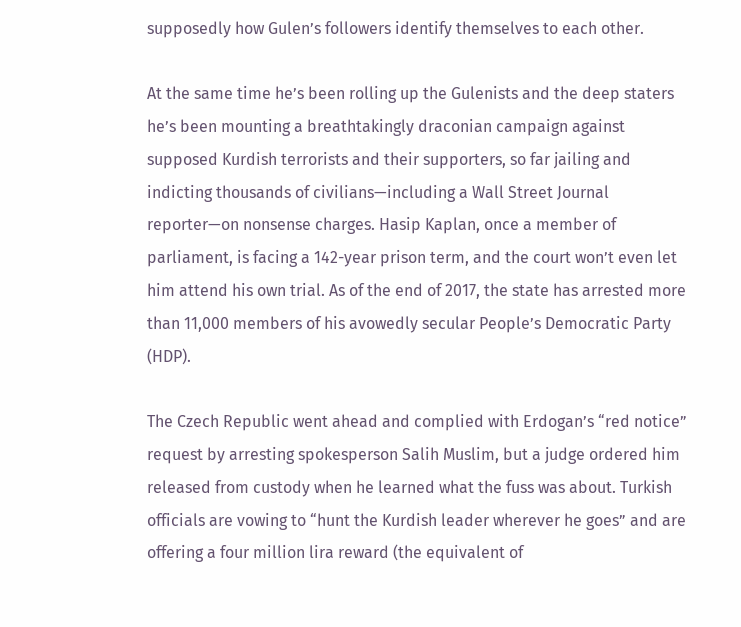supposedly how Gulen’s followers identify themselves to each other.

At the same time he’s been rolling up the Gulenists and the deep staters he’s been mounting a breathtakingly draconian campaign against supposed Kurdish terrorists and their supporters, so far jailing and indicting thousands of civilians—including a Wall Street Journal reporter—on nonsense charges. Hasip Kaplan, once a member of parliament, is facing a 142-year prison term, and the court won’t even let him attend his own trial. As of the end of 2017, the state has arrested more than 11,000 members of his avowedly secular People’s Democratic Party (HDP).

The Czech Republic went ahead and complied with Erdogan’s “red notice” request by arresting spokesperson Salih Muslim, but a judge ordered him released from custody when he learned what the fuss was about. Turkish officials are vowing to “hunt the Kurdish leader wherever he goes” and are offering a four million lira reward (the equivalent of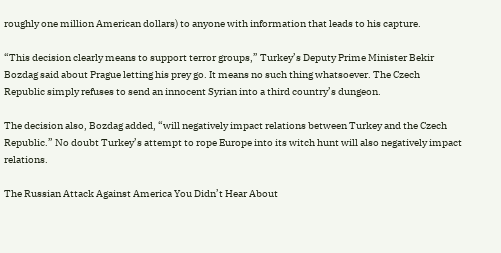roughly one million American dollars) to anyone with information that leads to his capture.

“This decision clearly means to support terror groups,” Turkey’s Deputy Prime Minister Bekir Bozdag said about Prague letting his prey go. It means no such thing whatsoever. The Czech Republic simply refuses to send an innocent Syrian into a third country’s dungeon.

The decision also, Bozdag added, “will negatively impact relations between Turkey and the Czech Republic.” No doubt Turkey’s attempt to rope Europe into its witch hunt will also negatively impact relations.

The Russian Attack Against America You Didn’t Hear About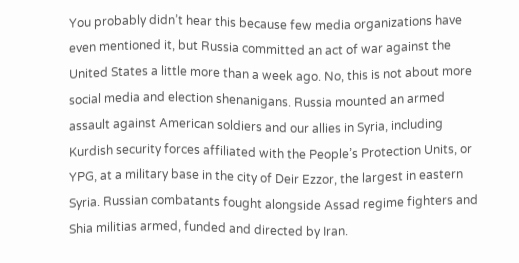You probably didn’t hear this because few media organizations have even mentioned it, but Russia committed an act of war against the United States a little more than a week ago. No, this is not about more social media and election shenanigans. Russia mounted an armed assault against American soldiers and our allies in Syria, including Kurdish security forces affiliated with the People’s Protection Units, or YPG, at a military base in the city of Deir Ezzor, the largest in eastern Syria. Russian combatants fought alongside Assad regime fighters and Shia militias armed, funded and directed by Iran.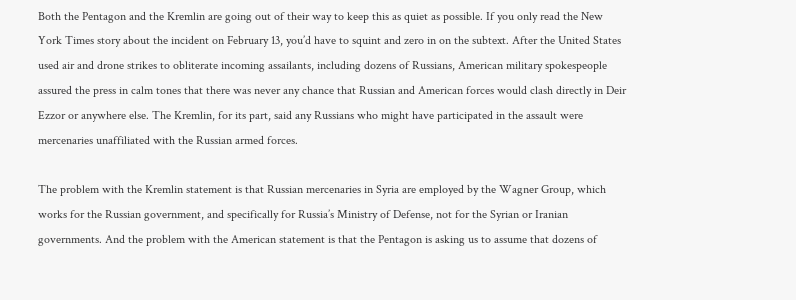Both the Pentagon and the Kremlin are going out of their way to keep this as quiet as possible. If you only read the New York Times story about the incident on February 13, you’d have to squint and zero in on the subtext. After the United States used air and drone strikes to obliterate incoming assailants, including dozens of Russians, American military spokespeople assured the press in calm tones that there was never any chance that Russian and American forces would clash directly in Deir Ezzor or anywhere else. The Kremlin, for its part, said any Russians who might have participated in the assault were mercenaries unaffiliated with the Russian armed forces.

The problem with the Kremlin statement is that Russian mercenaries in Syria are employed by the Wagner Group, which works for the Russian government, and specifically for Russia’s Ministry of Defense, not for the Syrian or Iranian governments. And the problem with the American statement is that the Pentagon is asking us to assume that dozens of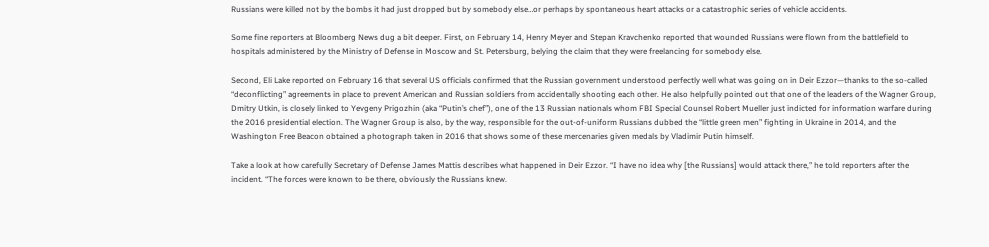Russians were killed not by the bombs it had just dropped but by somebody else…or perhaps by spontaneous heart attacks or a catastrophic series of vehicle accidents.

Some fine reporters at Bloomberg News dug a bit deeper. First, on February 14, Henry Meyer and Stepan Kravchenko reported that wounded Russians were flown from the battlefield to hospitals administered by the Ministry of Defense in Moscow and St. Petersburg, belying the claim that they were freelancing for somebody else.

Second, Eli Lake reported on February 16 that several US officials confirmed that the Russian government understood perfectly well what was going on in Deir Ezzor—thanks to the so-called “deconflicting” agreements in place to prevent American and Russian soldiers from accidentally shooting each other. He also helpfully pointed out that one of the leaders of the Wagner Group, Dmitry Utkin, is closely linked to Yevgeny Prigozhin (aka “Putin’s chef”), one of the 13 Russian nationals whom FBI Special Counsel Robert Mueller just indicted for information warfare during the 2016 presidential election. The Wagner Group is also, by the way, responsible for the out-of-uniform Russians dubbed the “little green men” fighting in Ukraine in 2014, and the Washington Free Beacon obtained a photograph taken in 2016 that shows some of these mercenaries given medals by Vladimir Putin himself.

Take a look at how carefully Secretary of Defense James Mattis describes what happened in Deir Ezzor. “I have no idea why [the Russians] would attack there,” he told reporters after the incident. “The forces were known to be there, obviously the Russians knew.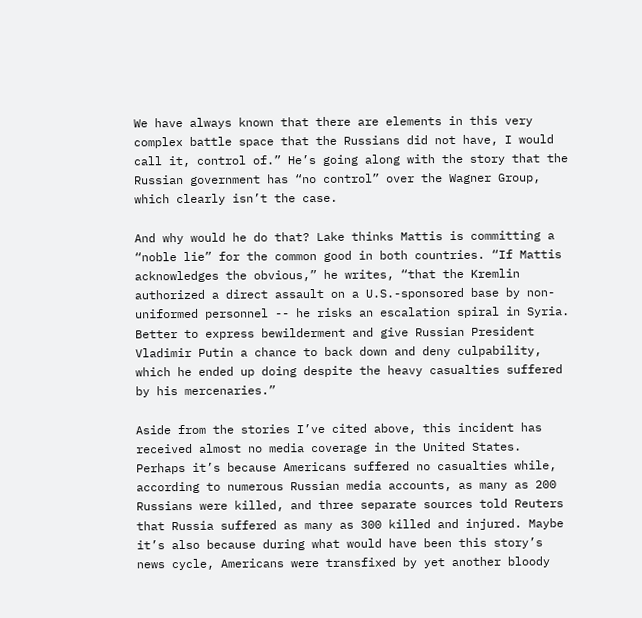We have always known that there are elements in this very complex battle space that the Russians did not have, I would call it, control of.” He’s going along with the story that the Russian government has “no control” over the Wagner Group, which clearly isn’t the case.

And why would he do that? Lake thinks Mattis is committing a “noble lie” for the common good in both countries. “If Mattis acknowledges the obvious,” he writes, “that the Kremlin authorized a direct assault on a U.S.-sponsored base by non-uniformed personnel -- he risks an escalation spiral in Syria. Better to express bewilderment and give Russian President Vladimir Putin a chance to back down and deny culpability, which he ended up doing despite the heavy casualties suffered by his mercenaries.”

Aside from the stories I’ve cited above, this incident has received almost no media coverage in the United States. Perhaps it’s because Americans suffered no casualties while, according to numerous Russian media accounts, as many as 200 Russians were killed, and three separate sources told Reuters that Russia suffered as many as 300 killed and injured. Maybe it’s also because during what would have been this story’s news cycle, Americans were transfixed by yet another bloody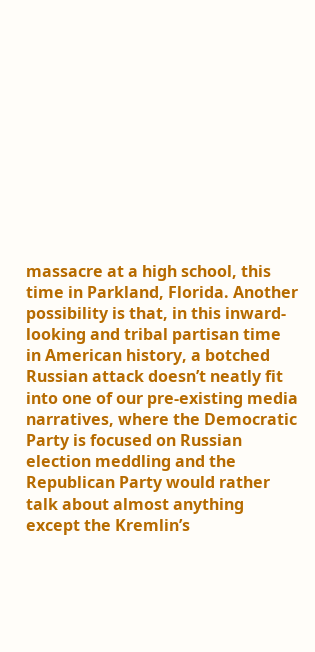massacre at a high school, this time in Parkland, Florida. Another possibility is that, in this inward-looking and tribal partisan time in American history, a botched Russian attack doesn’t neatly fit into one of our pre-existing media narratives, where the Democratic Party is focused on Russian election meddling and the Republican Party would rather talk about almost anything except the Kremlin’s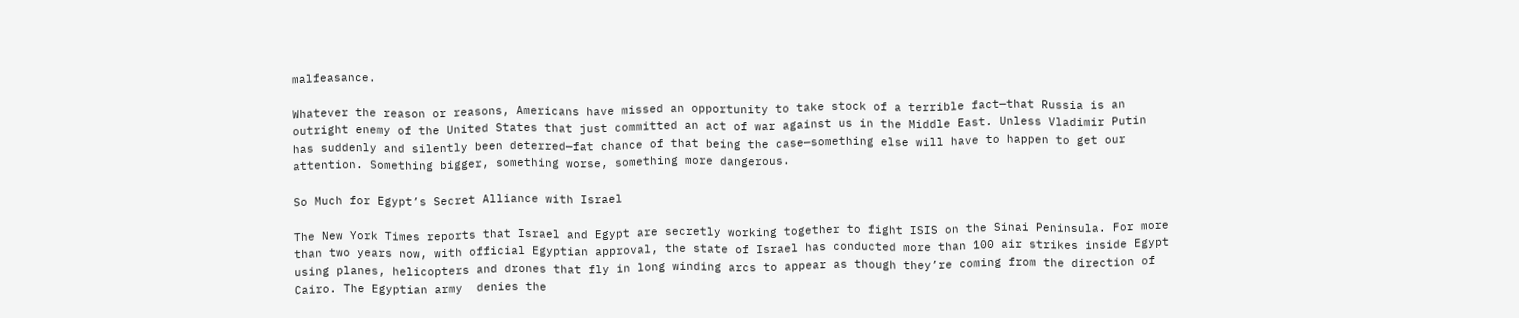malfeasance.

Whatever the reason or reasons, Americans have missed an opportunity to take stock of a terrible fact—that Russia is an outright enemy of the United States that just committed an act of war against us in the Middle East. Unless Vladimir Putin has suddenly and silently been deterred—fat chance of that being the case—something else will have to happen to get our attention. Something bigger, something worse, something more dangerous.

So Much for Egypt’s Secret Alliance with Israel

The New York Times reports that Israel and Egypt are secretly working together to fight ISIS on the Sinai Peninsula. For more than two years now, with official Egyptian approval, the state of Israel has conducted more than 100 air strikes inside Egypt using planes, helicopters and drones that fly in long winding arcs to appear as though they’re coming from the direction of Cairo. The Egyptian army  denies the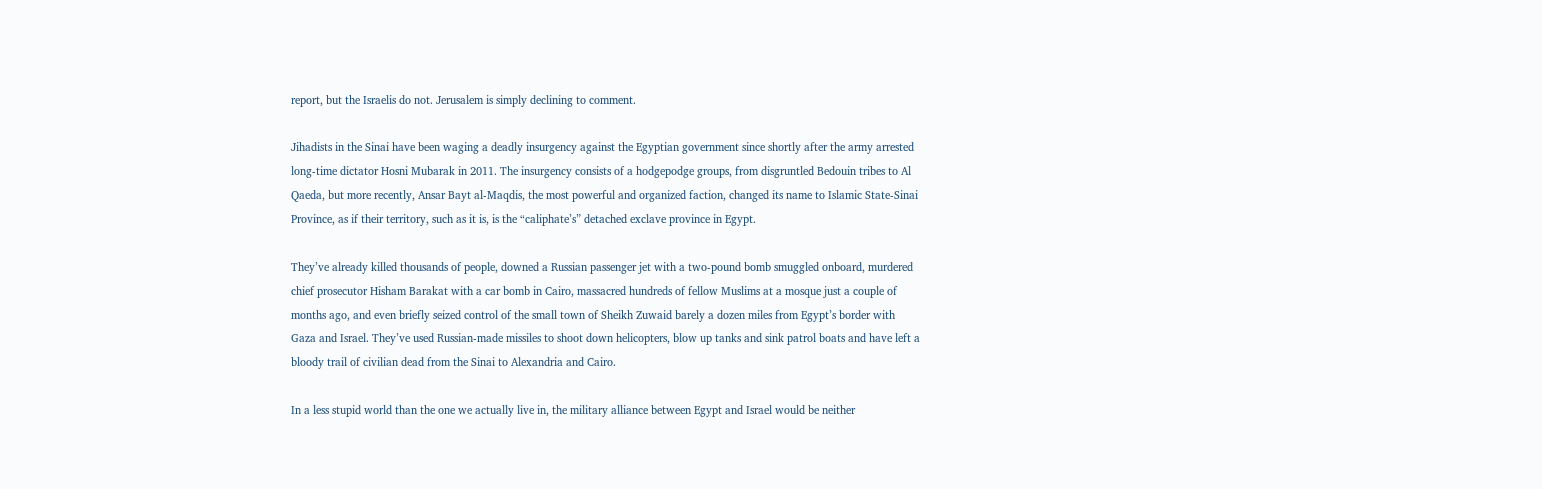report, but the Israelis do not. Jerusalem is simply declining to comment.

Jihadists in the Sinai have been waging a deadly insurgency against the Egyptian government since shortly after the army arrested long-time dictator Hosni Mubarak in 2011. The insurgency consists of a hodgepodge groups, from disgruntled Bedouin tribes to Al Qaeda, but more recently, Ansar Bayt al-Maqdis, the most powerful and organized faction, changed its name to Islamic State-Sinai Province, as if their territory, such as it is, is the “caliphate’s” detached exclave province in Egypt.

They’ve already killed thousands of people, downed a Russian passenger jet with a two-pound bomb smuggled onboard, murdered chief prosecutor Hisham Barakat with a car bomb in Cairo, massacred hundreds of fellow Muslims at a mosque just a couple of months ago, and even briefly seized control of the small town of Sheikh Zuwaid barely a dozen miles from Egypt’s border with Gaza and Israel. They’ve used Russian-made missiles to shoot down helicopters, blow up tanks and sink patrol boats and have left a bloody trail of civilian dead from the Sinai to Alexandria and Cairo.

In a less stupid world than the one we actually live in, the military alliance between Egypt and Israel would be neither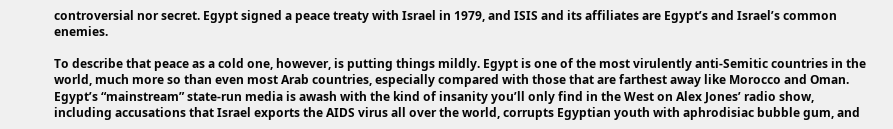controversial nor secret. Egypt signed a peace treaty with Israel in 1979, and ISIS and its affiliates are Egypt’s and Israel’s common enemies.

To describe that peace as a cold one, however, is putting things mildly. Egypt is one of the most virulently anti-Semitic countries in the world, much more so than even most Arab countries, especially compared with those that are farthest away like Morocco and Oman. Egypt’s “mainstream” state-run media is awash with the kind of insanity you’ll only find in the West on Alex Jones’ radio show, including accusations that Israel exports the AIDS virus all over the world, corrupts Egyptian youth with aphrodisiac bubble gum, and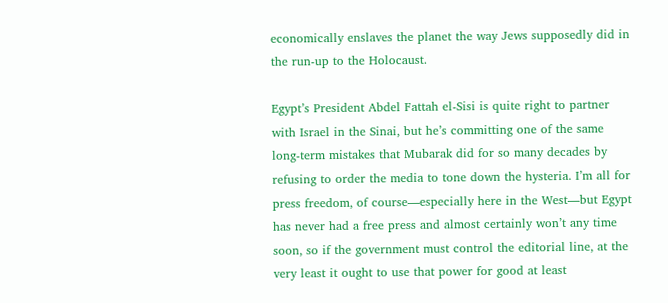economically enslaves the planet the way Jews supposedly did in the run-up to the Holocaust.

Egypt’s President Abdel Fattah el-Sisi is quite right to partner with Israel in the Sinai, but he’s committing one of the same long-term mistakes that Mubarak did for so many decades by refusing to order the media to tone down the hysteria. I’m all for press freedom, of course—especially here in the West—but Egypt has never had a free press and almost certainly won’t any time soon, so if the government must control the editorial line, at the very least it ought to use that power for good at least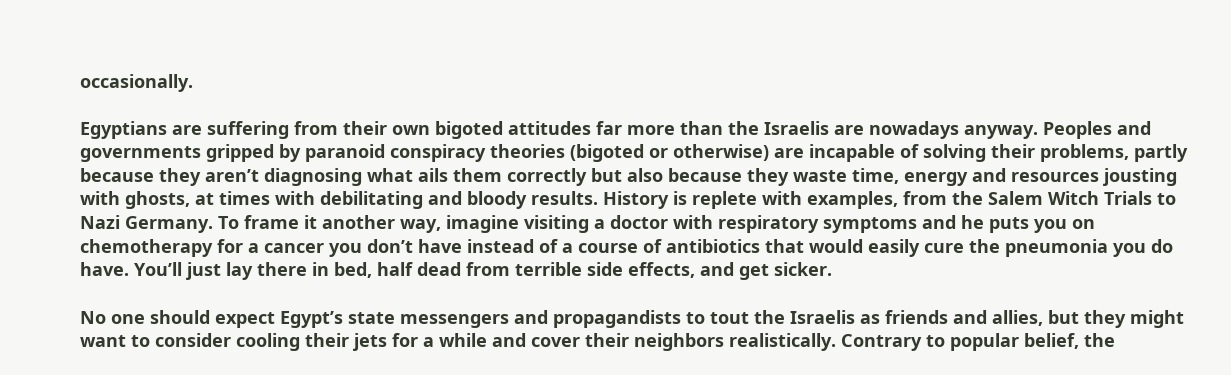occasionally.

Egyptians are suffering from their own bigoted attitudes far more than the Israelis are nowadays anyway. Peoples and governments gripped by paranoid conspiracy theories (bigoted or otherwise) are incapable of solving their problems, partly because they aren’t diagnosing what ails them correctly but also because they waste time, energy and resources jousting with ghosts, at times with debilitating and bloody results. History is replete with examples, from the Salem Witch Trials to Nazi Germany. To frame it another way, imagine visiting a doctor with respiratory symptoms and he puts you on chemotherapy for a cancer you don’t have instead of a course of antibiotics that would easily cure the pneumonia you do have. You’ll just lay there in bed, half dead from terrible side effects, and get sicker.

No one should expect Egypt’s state messengers and propagandists to tout the Israelis as friends and allies, but they might want to consider cooling their jets for a while and cover their neighbors realistically. Contrary to popular belief, the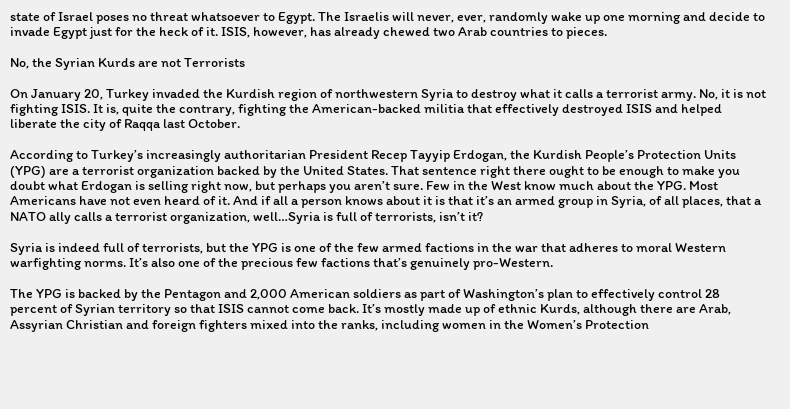state of Israel poses no threat whatsoever to Egypt. The Israelis will never, ever, randomly wake up one morning and decide to invade Egypt just for the heck of it. ISIS, however, has already chewed two Arab countries to pieces.

No, the Syrian Kurds are not Terrorists

On January 20, Turkey invaded the Kurdish region of northwestern Syria to destroy what it calls a terrorist army. No, it is not fighting ISIS. It is, quite the contrary, fighting the American-backed militia that effectively destroyed ISIS and helped liberate the city of Raqqa last October.

According to Turkey’s increasingly authoritarian President Recep Tayyip Erdogan, the Kurdish People’s Protection Units (YPG) are a terrorist organization backed by the United States. That sentence right there ought to be enough to make you doubt what Erdogan is selling right now, but perhaps you aren’t sure. Few in the West know much about the YPG. Most Americans have not even heard of it. And if all a person knows about it is that it’s an armed group in Syria, of all places, that a NATO ally calls a terrorist organization, well…Syria is full of terrorists, isn’t it?

Syria is indeed full of terrorists, but the YPG is one of the few armed factions in the war that adheres to moral Western warfighting norms. It’s also one of the precious few factions that’s genuinely pro-Western.

The YPG is backed by the Pentagon and 2,000 American soldiers as part of Washington’s plan to effectively control 28 percent of Syrian territory so that ISIS cannot come back. It’s mostly made up of ethnic Kurds, although there are Arab, Assyrian Christian and foreign fighters mixed into the ranks, including women in the Women’s Protection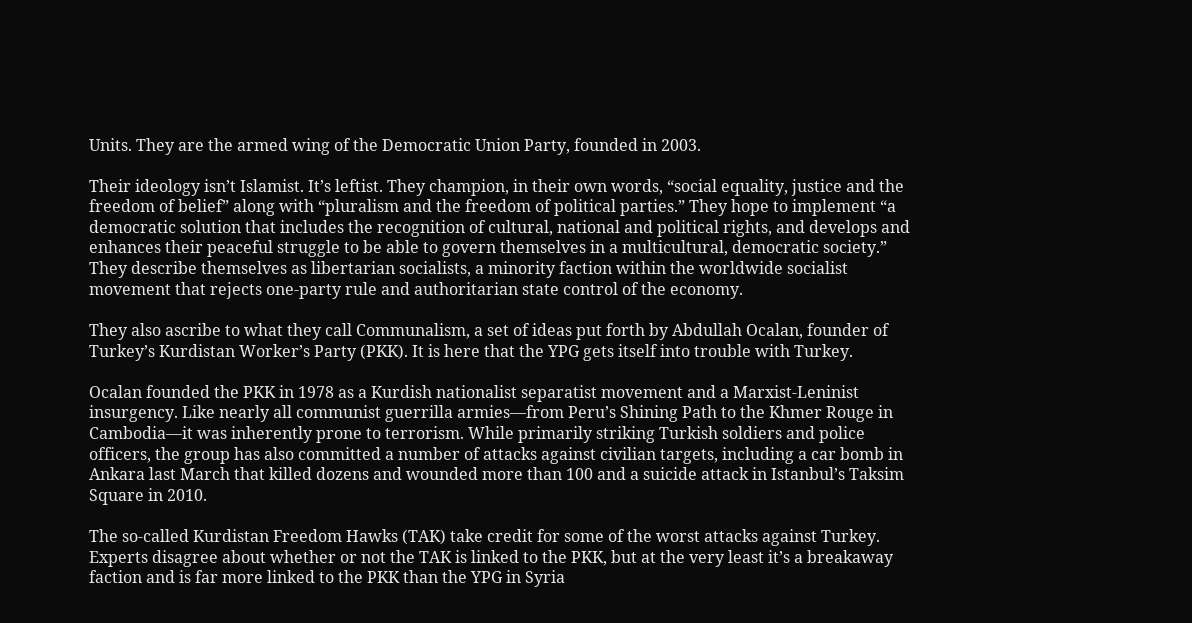Units. They are the armed wing of the Democratic Union Party, founded in 2003.

Their ideology isn’t Islamist. It’s leftist. They champion, in their own words, “social equality, justice and the freedom of belief” along with “pluralism and the freedom of political parties.” They hope to implement “a democratic solution that includes the recognition of cultural, national and political rights, and develops and enhances their peaceful struggle to be able to govern themselves in a multicultural, democratic society.” They describe themselves as libertarian socialists, a minority faction within the worldwide socialist movement that rejects one-party rule and authoritarian state control of the economy.

They also ascribe to what they call Communalism, a set of ideas put forth by Abdullah Ocalan, founder of Turkey’s Kurdistan Worker’s Party (PKK). It is here that the YPG gets itself into trouble with Turkey.

Ocalan founded the PKK in 1978 as a Kurdish nationalist separatist movement and a Marxist-Leninist insurgency. Like nearly all communist guerrilla armies—from Peru’s Shining Path to the Khmer Rouge in Cambodia—it was inherently prone to terrorism. While primarily striking Turkish soldiers and police officers, the group has also committed a number of attacks against civilian targets, including a car bomb in Ankara last March that killed dozens and wounded more than 100 and a suicide attack in Istanbul’s Taksim Square in 2010.

The so-called Kurdistan Freedom Hawks (TAK) take credit for some of the worst attacks against Turkey. Experts disagree about whether or not the TAK is linked to the PKK, but at the very least it’s a breakaway faction and is far more linked to the PKK than the YPG in Syria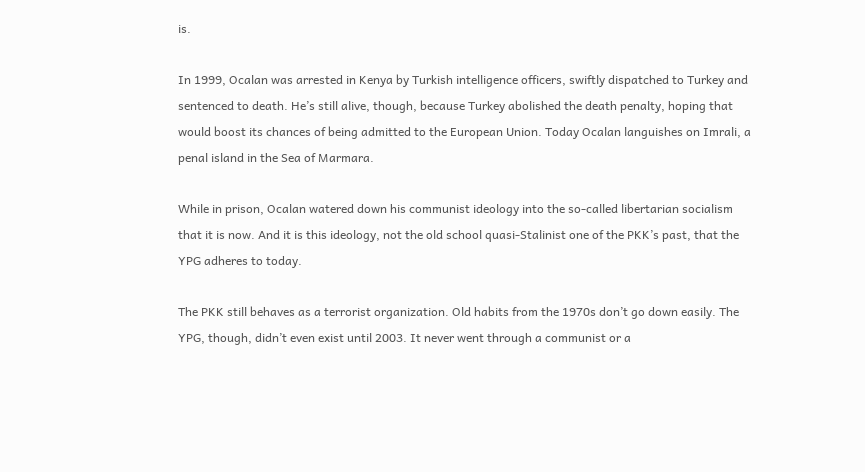is.

In 1999, Ocalan was arrested in Kenya by Turkish intelligence officers, swiftly dispatched to Turkey and sentenced to death. He’s still alive, though, because Turkey abolished the death penalty, hoping that would boost its chances of being admitted to the European Union. Today Ocalan languishes on Imrali, a penal island in the Sea of Marmara.

While in prison, Ocalan watered down his communist ideology into the so-called libertarian socialism that it is now. And it is this ideology, not the old school quasi-Stalinist one of the PKK’s past, that the YPG adheres to today.

The PKK still behaves as a terrorist organization. Old habits from the 1970s don’t go down easily. The YPG, though, didn’t even exist until 2003. It never went through a communist or a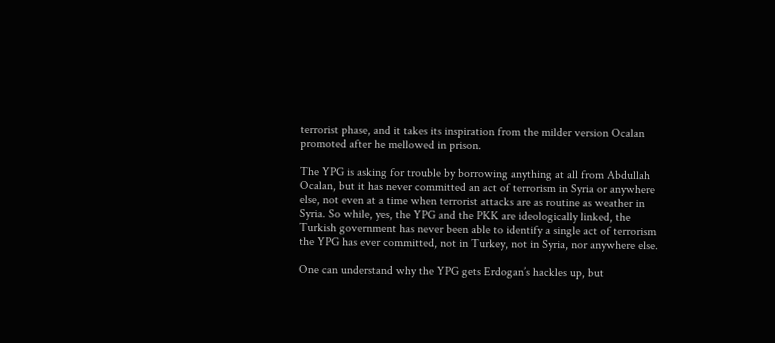terrorist phase, and it takes its inspiration from the milder version Ocalan promoted after he mellowed in prison.

The YPG is asking for trouble by borrowing anything at all from Abdullah Ocalan, but it has never committed an act of terrorism in Syria or anywhere else, not even at a time when terrorist attacks are as routine as weather in Syria. So while, yes, the YPG and the PKK are ideologically linked, the Turkish government has never been able to identify a single act of terrorism the YPG has ever committed, not in Turkey, not in Syria, nor anywhere else.

One can understand why the YPG gets Erdogan’s hackles up, but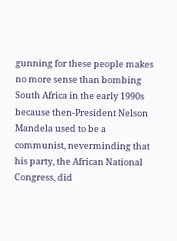gunning for these people makes no more sense than bombing South Africa in the early 1990s because then-President Nelson Mandela used to be a communist, neverminding that his party, the African National Congress, did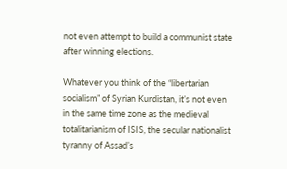not even attempt to build a communist state after winning elections.

Whatever you think of the “libertarian socialism” of Syrian Kurdistan, it’s not even in the same time zone as the medieval totalitarianism of ISIS, the secular nationalist tyranny of Assad’s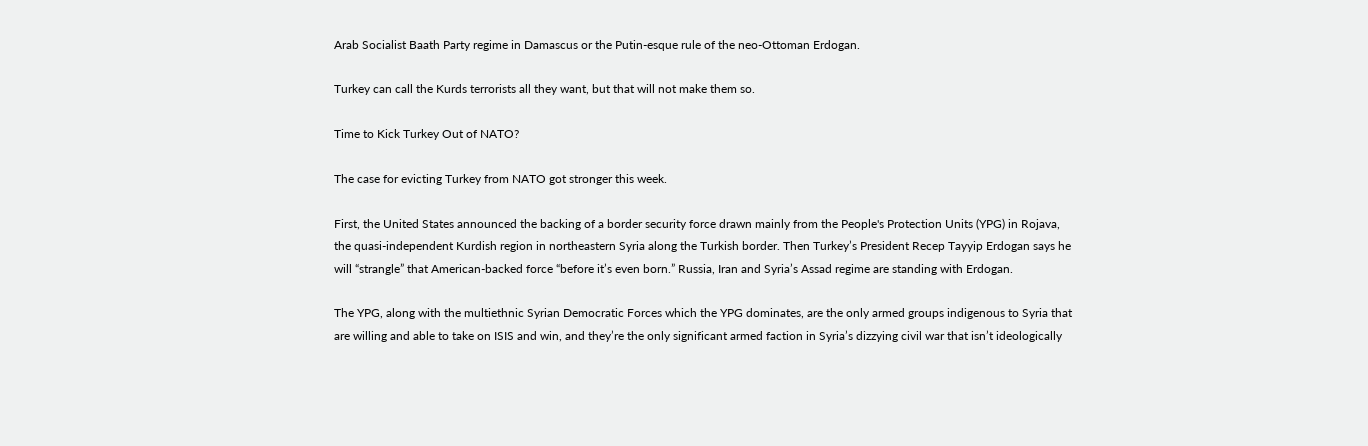Arab Socialist Baath Party regime in Damascus or the Putin-esque rule of the neo-Ottoman Erdogan.

Turkey can call the Kurds terrorists all they want, but that will not make them so.

Time to Kick Turkey Out of NATO?

The case for evicting Turkey from NATO got stronger this week.

First, the United States announced the backing of a border security force drawn mainly from the People's Protection Units (YPG) in Rojava, the quasi-independent Kurdish region in northeastern Syria along the Turkish border. Then Turkey’s President Recep Tayyip Erdogan says he will “strangle” that American-backed force “before it’s even born.” Russia, Iran and Syria’s Assad regime are standing with Erdogan.

The YPG, along with the multiethnic Syrian Democratic Forces which the YPG dominates, are the only armed groups indigenous to Syria that are willing and able to take on ISIS and win, and they’re the only significant armed faction in Syria’s dizzying civil war that isn’t ideologically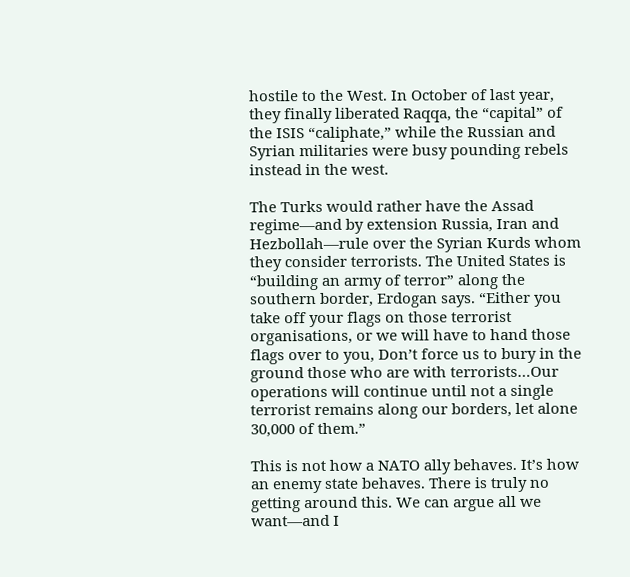hostile to the West. In October of last year, they finally liberated Raqqa, the “capital” of the ISIS “caliphate,” while the Russian and Syrian militaries were busy pounding rebels instead in the west.

The Turks would rather have the Assad regime—and by extension Russia, Iran and Hezbollah—rule over the Syrian Kurds whom they consider terrorists. The United States is “building an army of terror” along the southern border, Erdogan says. “Either you take off your flags on those terrorist organisations, or we will have to hand those flags over to you, Don’t force us to bury in the ground those who are with terrorists…Our operations will continue until not a single terrorist remains along our borders, let alone 30,000 of them.”

This is not how a NATO ally behaves. It’s how an enemy state behaves. There is truly no getting around this. We can argue all we want—and I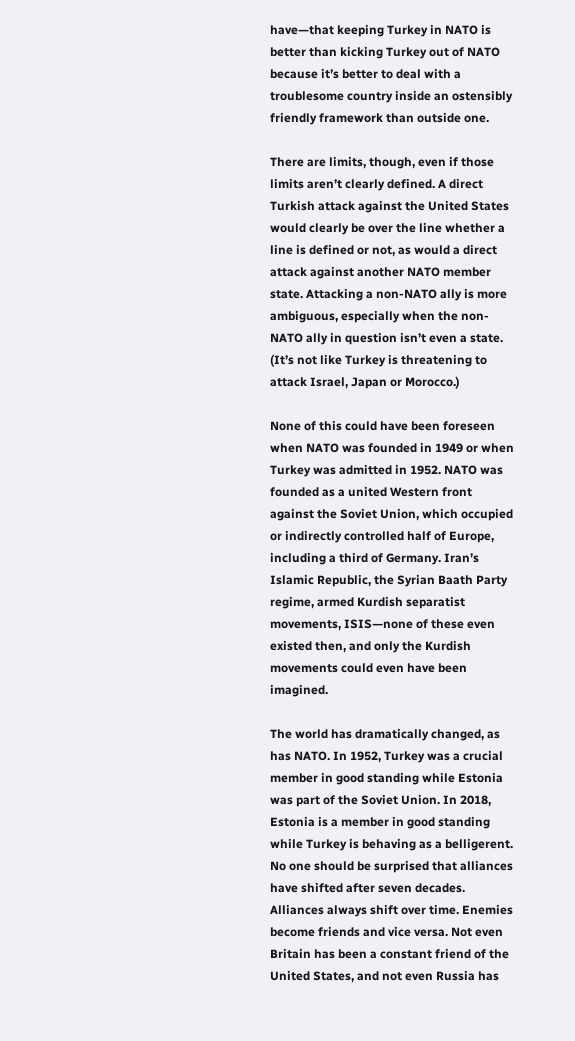have—that keeping Turkey in NATO is better than kicking Turkey out of NATO because it’s better to deal with a troublesome country inside an ostensibly friendly framework than outside one.

There are limits, though, even if those limits aren’t clearly defined. A direct Turkish attack against the United States would clearly be over the line whether a line is defined or not, as would a direct attack against another NATO member state. Attacking a non-NATO ally is more ambiguous, especially when the non-NATO ally in question isn’t even a state. (It’s not like Turkey is threatening to attack Israel, Japan or Morocco.)

None of this could have been foreseen when NATO was founded in 1949 or when Turkey was admitted in 1952. NATO was founded as a united Western front against the Soviet Union, which occupied or indirectly controlled half of Europe, including a third of Germany. Iran’s Islamic Republic, the Syrian Baath Party regime, armed Kurdish separatist movements, ISIS—none of these even existed then, and only the Kurdish movements could even have been imagined.

The world has dramatically changed, as has NATO. In 1952, Turkey was a crucial member in good standing while Estonia was part of the Soviet Union. In 2018, Estonia is a member in good standing while Turkey is behaving as a belligerent. No one should be surprised that alliances have shifted after seven decades. Alliances always shift over time. Enemies become friends and vice versa. Not even Britain has been a constant friend of the United States, and not even Russia has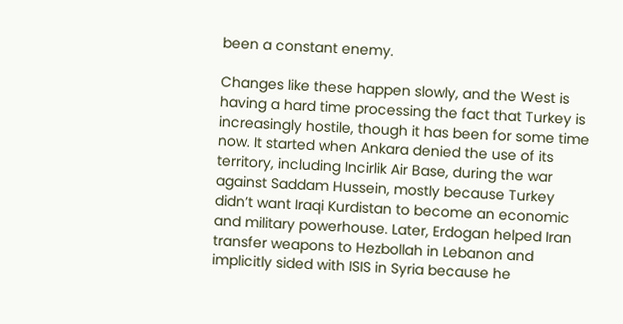been a constant enemy.

Changes like these happen slowly, and the West is having a hard time processing the fact that Turkey is increasingly hostile, though it has been for some time now. It started when Ankara denied the use of its territory, including Incirlik Air Base, during the war against Saddam Hussein, mostly because Turkey didn’t want Iraqi Kurdistan to become an economic and military powerhouse. Later, Erdogan helped Iran transfer weapons to Hezbollah in Lebanon and implicitly sided with ISIS in Syria because he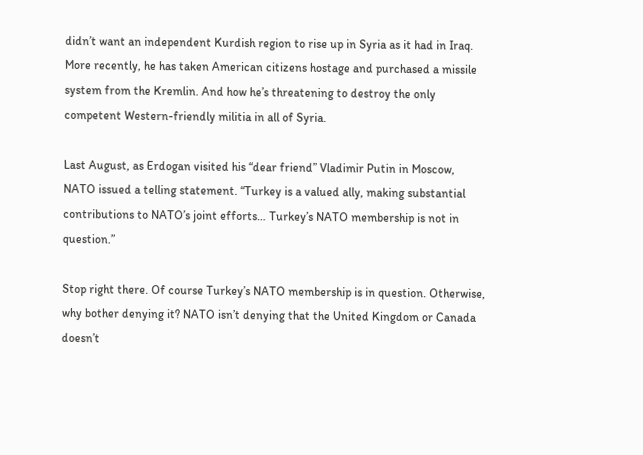didn’t want an independent Kurdish region to rise up in Syria as it had in Iraq. More recently, he has taken American citizens hostage and purchased a missile system from the Kremlin. And how he’s threatening to destroy the only competent Western-friendly militia in all of Syria.

Last August, as Erdogan visited his “dear friend” Vladimir Putin in Moscow, NATO issued a telling statement. “Turkey is a valued ally, making substantial contributions to NATO’s joint efforts… Turkey’s NATO membership is not in question.”

Stop right there. Of course Turkey’s NATO membership is in question. Otherwise, why bother denying it? NATO isn’t denying that the United Kingdom or Canada doesn’t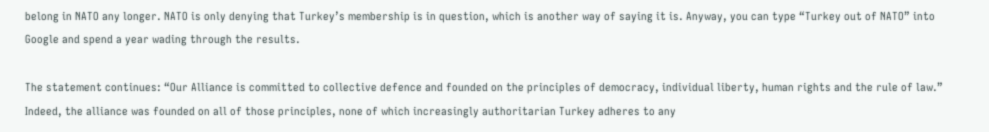belong in NATO any longer. NATO is only denying that Turkey’s membership is in question, which is another way of saying it is. Anyway, you can type “Turkey out of NATO” into Google and spend a year wading through the results.

The statement continues: “Our Alliance is committed to collective defence and founded on the principles of democracy, individual liberty, human rights and the rule of law.” Indeed, the alliance was founded on all of those principles, none of which increasingly authoritarian Turkey adheres to any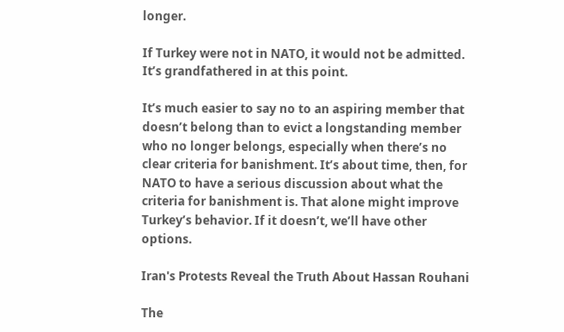longer.

If Turkey were not in NATO, it would not be admitted. It’s grandfathered in at this point.

It’s much easier to say no to an aspiring member that doesn’t belong than to evict a longstanding member who no longer belongs, especially when there’s no clear criteria for banishment. It’s about time, then, for NATO to have a serious discussion about what the criteria for banishment is. That alone might improve Turkey’s behavior. If it doesn’t, we’ll have other options.

Iran's Protests Reveal the Truth About Hassan Rouhani

The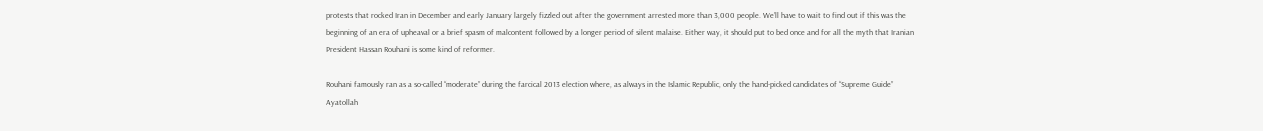protests that rocked Iran in December and early January largely fizzled out after the government arrested more than 3,000 people. We’ll have to wait to find out if this was the beginning of an era of upheaval or a brief spasm of malcontent followed by a longer period of silent malaise. Either way, it should put to bed once and for all the myth that Iranian President Hassan Rouhani is some kind of reformer.

Rouhani famously ran as a so-called “moderate” during the farcical 2013 election where, as always in the Islamic Republic, only the hand-picked candidates of “Supreme Guide” Ayatollah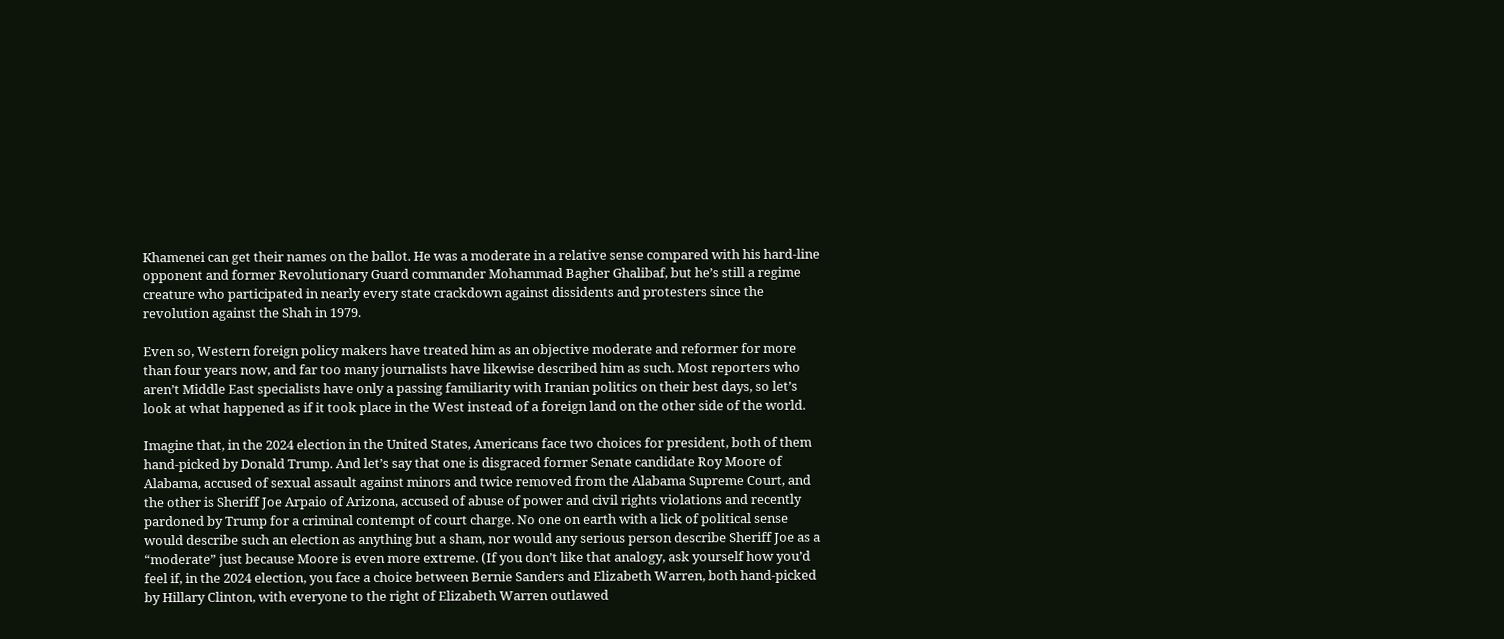Khamenei can get their names on the ballot. He was a moderate in a relative sense compared with his hard-line opponent and former Revolutionary Guard commander Mohammad Bagher Ghalibaf, but he’s still a regime creature who participated in nearly every state crackdown against dissidents and protesters since the revolution against the Shah in 1979.

Even so, Western foreign policy makers have treated him as an objective moderate and reformer for more than four years now, and far too many journalists have likewise described him as such. Most reporters who aren’t Middle East specialists have only a passing familiarity with Iranian politics on their best days, so let’s look at what happened as if it took place in the West instead of a foreign land on the other side of the world.

Imagine that, in the 2024 election in the United States, Americans face two choices for president, both of them hand-picked by Donald Trump. And let’s say that one is disgraced former Senate candidate Roy Moore of Alabama, accused of sexual assault against minors and twice removed from the Alabama Supreme Court, and the other is Sheriff Joe Arpaio of Arizona, accused of abuse of power and civil rights violations and recently pardoned by Trump for a criminal contempt of court charge. No one on earth with a lick of political sense would describe such an election as anything but a sham, nor would any serious person describe Sheriff Joe as a “moderate” just because Moore is even more extreme. (If you don’t like that analogy, ask yourself how you’d feel if, in the 2024 election, you face a choice between Bernie Sanders and Elizabeth Warren, both hand-picked by Hillary Clinton, with everyone to the right of Elizabeth Warren outlawed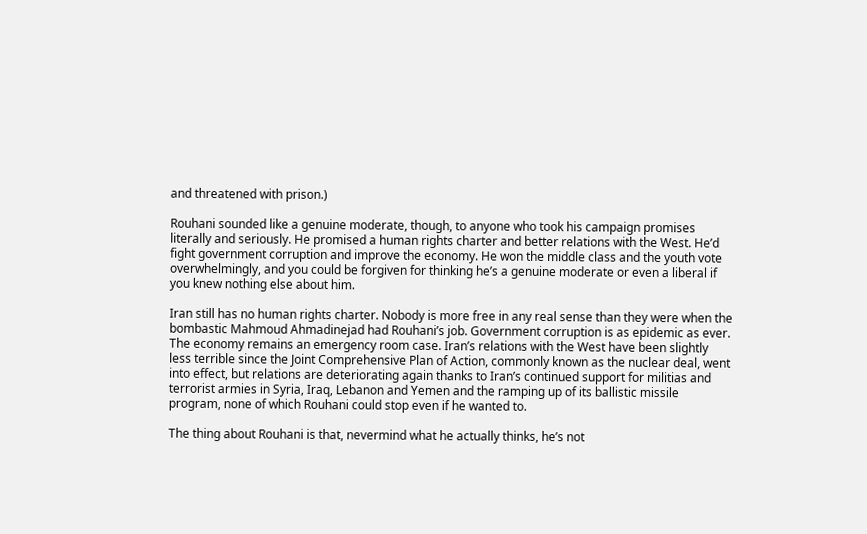and threatened with prison.)

Rouhani sounded like a genuine moderate, though, to anyone who took his campaign promises literally and seriously. He promised a human rights charter and better relations with the West. He’d fight government corruption and improve the economy. He won the middle class and the youth vote overwhelmingly, and you could be forgiven for thinking he’s a genuine moderate or even a liberal if you knew nothing else about him.

Iran still has no human rights charter. Nobody is more free in any real sense than they were when the bombastic Mahmoud Ahmadinejad had Rouhani’s job. Government corruption is as epidemic as ever. The economy remains an emergency room case. Iran’s relations with the West have been slightly less terrible since the Joint Comprehensive Plan of Action, commonly known as the nuclear deal, went into effect, but relations are deteriorating again thanks to Iran’s continued support for militias and terrorist armies in Syria, Iraq, Lebanon and Yemen and the ramping up of its ballistic missile program, none of which Rouhani could stop even if he wanted to.

The thing about Rouhani is that, nevermind what he actually thinks, he’s not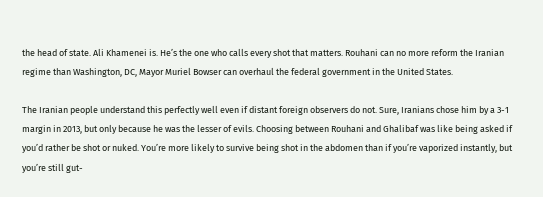the head of state. Ali Khamenei is. He’s the one who calls every shot that matters. Rouhani can no more reform the Iranian regime than Washington, DC, Mayor Muriel Bowser can overhaul the federal government in the United States.

The Iranian people understand this perfectly well even if distant foreign observers do not. Sure, Iranians chose him by a 3-1 margin in 2013, but only because he was the lesser of evils. Choosing between Rouhani and Ghalibaf was like being asked if you’d rather be shot or nuked. You’re more likely to survive being shot in the abdomen than if you’re vaporized instantly, but you’re still gut-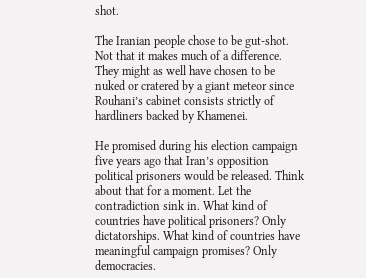shot.

The Iranian people chose to be gut-shot. Not that it makes much of a difference. They might as well have chosen to be nuked or cratered by a giant meteor since Rouhani’s cabinet consists strictly of hardliners backed by Khamenei.

He promised during his election campaign five years ago that Iran’s opposition political prisoners would be released. Think about that for a moment. Let the contradiction sink in. What kind of countries have political prisoners? Only dictatorships. What kind of countries have meaningful campaign promises? Only democracies.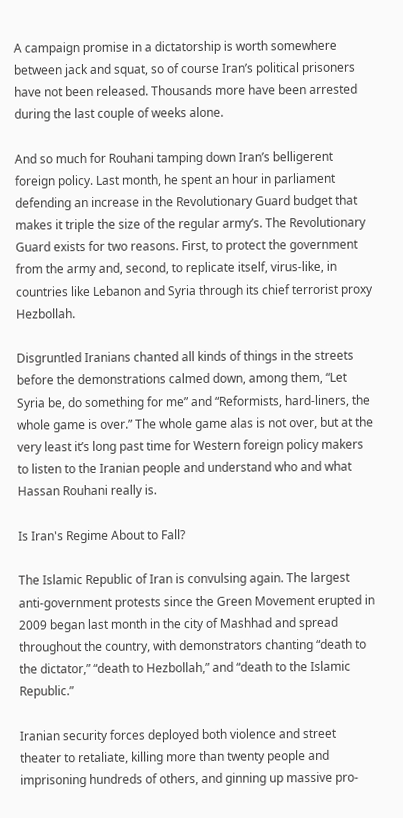A campaign promise in a dictatorship is worth somewhere between jack and squat, so of course Iran’s political prisoners have not been released. Thousands more have been arrested during the last couple of weeks alone.

And so much for Rouhani tamping down Iran’s belligerent foreign policy. Last month, he spent an hour in parliament defending an increase in the Revolutionary Guard budget that makes it triple the size of the regular army’s. The Revolutionary Guard exists for two reasons. First, to protect the government from the army and, second, to replicate itself, virus-like, in countries like Lebanon and Syria through its chief terrorist proxy Hezbollah.

Disgruntled Iranians chanted all kinds of things in the streets before the demonstrations calmed down, among them, “Let Syria be, do something for me” and “Reformists, hard-liners, the whole game is over.” The whole game alas is not over, but at the very least it’s long past time for Western foreign policy makers to listen to the Iranian people and understand who and what Hassan Rouhani really is.

Is Iran's Regime About to Fall?

The Islamic Republic of Iran is convulsing again. The largest anti-government protests since the Green Movement erupted in 2009 began last month in the city of Mashhad and spread throughout the country, with demonstrators chanting “death to the dictator,” “death to Hezbollah,” and “death to the Islamic Republic.”

Iranian security forces deployed both violence and street theater to retaliate, killing more than twenty people and imprisoning hundreds of others, and ginning up massive pro-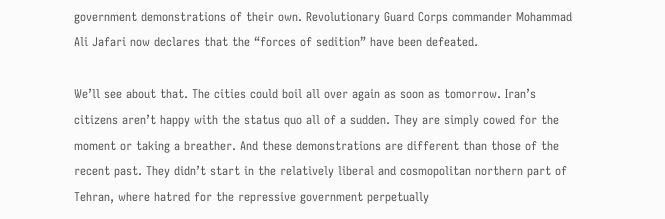government demonstrations of their own. Revolutionary Guard Corps commander Mohammad Ali Jafari now declares that the “forces of sedition” have been defeated.

We’ll see about that. The cities could boil all over again as soon as tomorrow. Iran’s citizens aren’t happy with the status quo all of a sudden. They are simply cowed for the moment or taking a breather. And these demonstrations are different than those of the recent past. They didn’t start in the relatively liberal and cosmopolitan northern part of Tehran, where hatred for the repressive government perpetually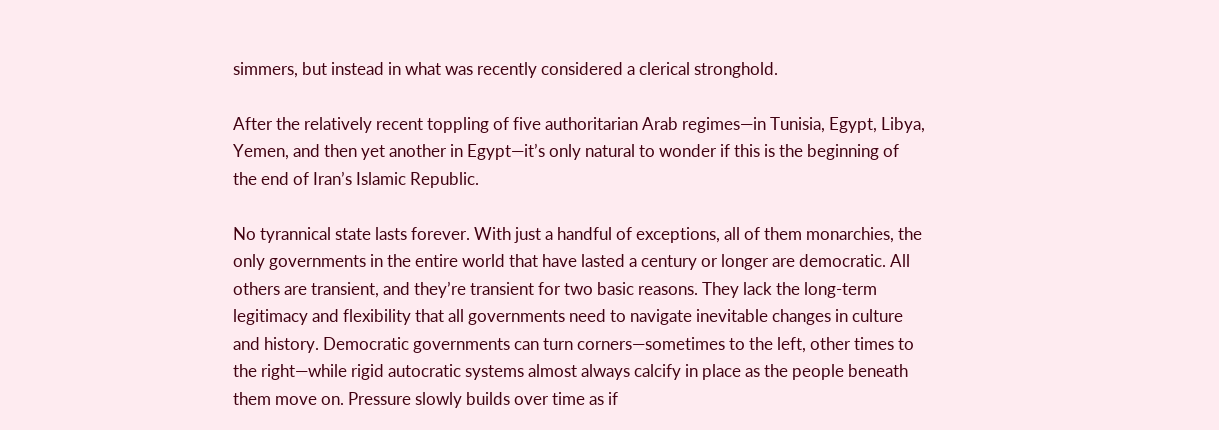simmers, but instead in what was recently considered a clerical stronghold.

After the relatively recent toppling of five authoritarian Arab regimes—in Tunisia, Egypt, Libya, Yemen, and then yet another in Egypt—it’s only natural to wonder if this is the beginning of the end of Iran’s Islamic Republic.

No tyrannical state lasts forever. With just a handful of exceptions, all of them monarchies, the only governments in the entire world that have lasted a century or longer are democratic. All others are transient, and they’re transient for two basic reasons. They lack the long-term legitimacy and flexibility that all governments need to navigate inevitable changes in culture and history. Democratic governments can turn corners—sometimes to the left, other times to the right—while rigid autocratic systems almost always calcify in place as the people beneath them move on. Pressure slowly builds over time as if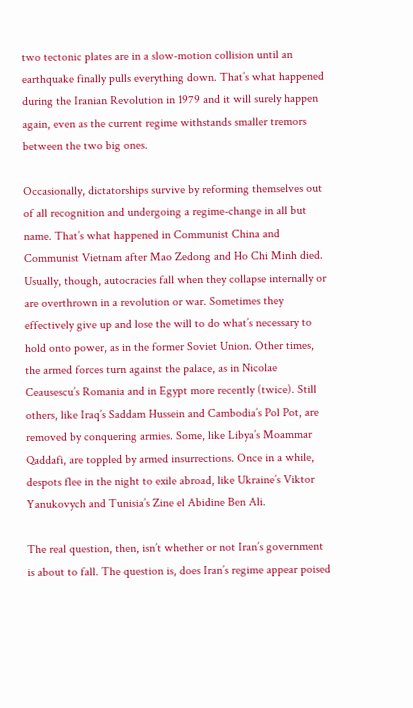two tectonic plates are in a slow-motion collision until an earthquake finally pulls everything down. That’s what happened during the Iranian Revolution in 1979 and it will surely happen again, even as the current regime withstands smaller tremors between the two big ones.

Occasionally, dictatorships survive by reforming themselves out of all recognition and undergoing a regime-change in all but name. That’s what happened in Communist China and Communist Vietnam after Mao Zedong and Ho Chi Minh died. Usually, though, autocracies fall when they collapse internally or are overthrown in a revolution or war. Sometimes they effectively give up and lose the will to do what’s necessary to hold onto power, as in the former Soviet Union. Other times, the armed forces turn against the palace, as in Nicolae Ceausescu’s Romania and in Egypt more recently (twice). Still others, like Iraq’s Saddam Hussein and Cambodia’s Pol Pot, are removed by conquering armies. Some, like Libya’s Moammar Qaddafi, are toppled by armed insurrections. Once in a while, despots flee in the night to exile abroad, like Ukraine’s Viktor Yanukovych and Tunisia’s Zine el Abidine Ben Ali.

The real question, then, isn’t whether or not Iran’s government is about to fall. The question is, does Iran’s regime appear poised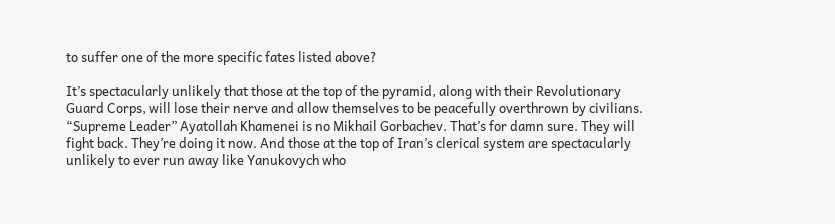to suffer one of the more specific fates listed above?

It’s spectacularly unlikely that those at the top of the pyramid, along with their Revolutionary Guard Corps, will lose their nerve and allow themselves to be peacefully overthrown by civilians. “Supreme Leader” Ayatollah Khamenei is no Mikhail Gorbachev. That’s for damn sure. They will fight back. They’re doing it now. And those at the top of Iran’s clerical system are spectacularly unlikely to ever run away like Yanukovych who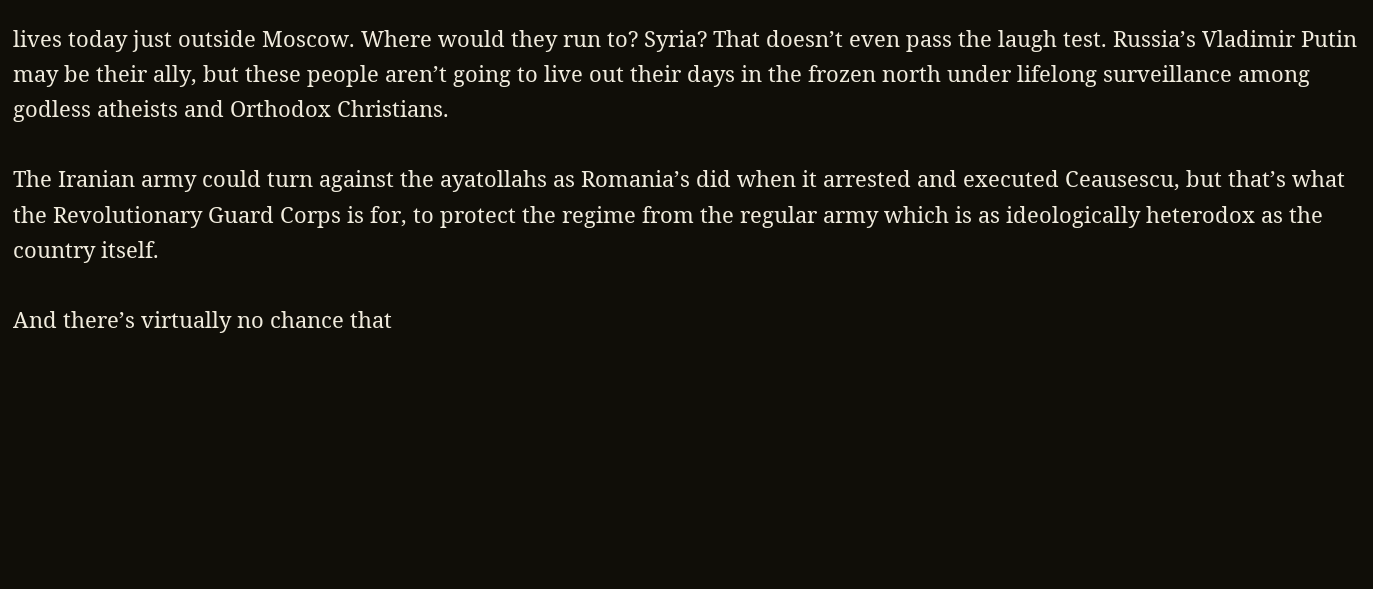lives today just outside Moscow. Where would they run to? Syria? That doesn’t even pass the laugh test. Russia’s Vladimir Putin may be their ally, but these people aren’t going to live out their days in the frozen north under lifelong surveillance among godless atheists and Orthodox Christians.

The Iranian army could turn against the ayatollahs as Romania’s did when it arrested and executed Ceausescu, but that’s what the Revolutionary Guard Corps is for, to protect the regime from the regular army which is as ideologically heterodox as the country itself.

And there’s virtually no chance that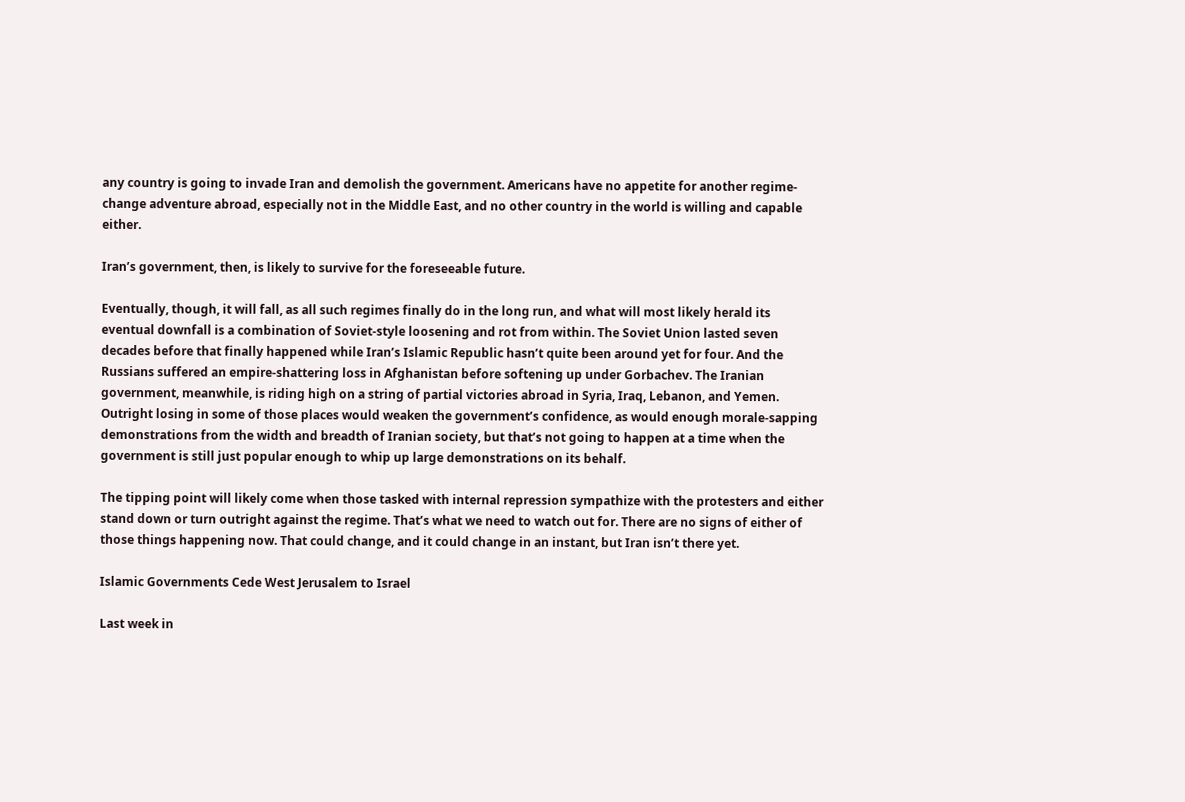any country is going to invade Iran and demolish the government. Americans have no appetite for another regime-change adventure abroad, especially not in the Middle East, and no other country in the world is willing and capable either.

Iran’s government, then, is likely to survive for the foreseeable future.

Eventually, though, it will fall, as all such regimes finally do in the long run, and what will most likely herald its eventual downfall is a combination of Soviet-style loosening and rot from within. The Soviet Union lasted seven decades before that finally happened while Iran’s Islamic Republic hasn’t quite been around yet for four. And the Russians suffered an empire-shattering loss in Afghanistan before softening up under Gorbachev. The Iranian government, meanwhile, is riding high on a string of partial victories abroad in Syria, Iraq, Lebanon, and Yemen. Outright losing in some of those places would weaken the government’s confidence, as would enough morale-sapping demonstrations from the width and breadth of Iranian society, but that’s not going to happen at a time when the government is still just popular enough to whip up large demonstrations on its behalf.

The tipping point will likely come when those tasked with internal repression sympathize with the protesters and either stand down or turn outright against the regime. That’s what we need to watch out for. There are no signs of either of those things happening now. That could change, and it could change in an instant, but Iran isn’t there yet.

Islamic Governments Cede West Jerusalem to Israel

Last week in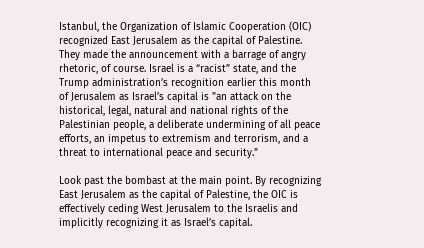Istanbul, the Organization of Islamic Cooperation (OIC) recognized East Jerusalem as the capital of Palestine. They made the announcement with a barrage of angry rhetoric, of course. Israel is a “racist” state, and the Trump administration’s recognition earlier this month of Jerusalem as Israel’s capital is "an attack on the historical, legal, natural and national rights of the Palestinian people, a deliberate undermining of all peace efforts, an impetus to extremism and terrorism, and a threat to international peace and security."

Look past the bombast at the main point. By recognizing East Jerusalem as the capital of Palestine, the OIC is effectively ceding West Jerusalem to the Israelis and implicitly recognizing it as Israel’s capital.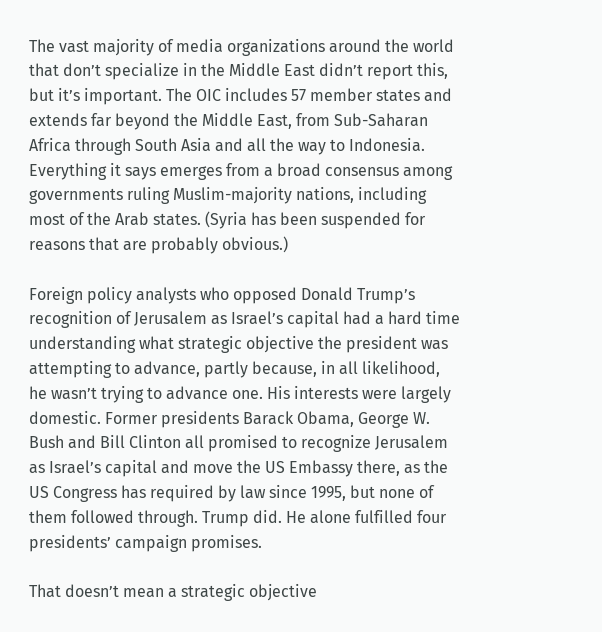The vast majority of media organizations around the world that don’t specialize in the Middle East didn’t report this, but it’s important. The OIC includes 57 member states and extends far beyond the Middle East, from Sub-Saharan Africa through South Asia and all the way to Indonesia. Everything it says emerges from a broad consensus among governments ruling Muslim-majority nations, including most of the Arab states. (Syria has been suspended for reasons that are probably obvious.)

Foreign policy analysts who opposed Donald Trump’s recognition of Jerusalem as Israel’s capital had a hard time understanding what strategic objective the president was attempting to advance, partly because, in all likelihood, he wasn’t trying to advance one. His interests were largely domestic. Former presidents Barack Obama, George W. Bush and Bill Clinton all promised to recognize Jerusalem as Israel’s capital and move the US Embassy there, as the US Congress has required by law since 1995, but none of them followed through. Trump did. He alone fulfilled four presidents’ campaign promises.

That doesn’t mean a strategic objective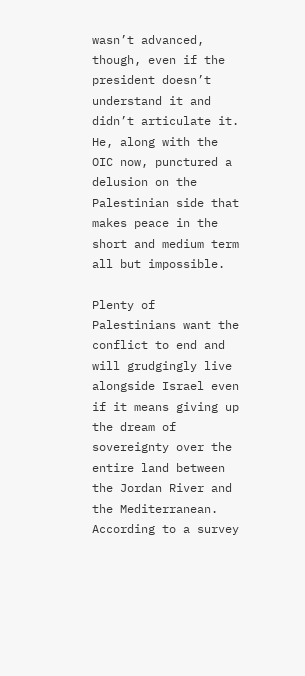wasn’t advanced, though, even if the president doesn’t understand it and didn’t articulate it. He, along with the OIC now, punctured a delusion on the Palestinian side that makes peace in the short and medium term all but impossible.

Plenty of Palestinians want the conflict to end and will grudgingly live alongside Israel even if it means giving up the dream of sovereignty over the entire land between the Jordan River and the Mediterranean. According to a survey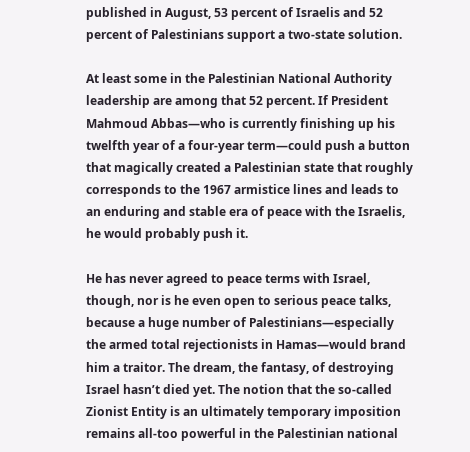published in August, 53 percent of Israelis and 52 percent of Palestinians support a two-state solution.

At least some in the Palestinian National Authority leadership are among that 52 percent. If President Mahmoud Abbas—who is currently finishing up his twelfth year of a four-year term—could push a button that magically created a Palestinian state that roughly corresponds to the 1967 armistice lines and leads to an enduring and stable era of peace with the Israelis, he would probably push it.

He has never agreed to peace terms with Israel, though, nor is he even open to serious peace talks, because a huge number of Palestinians—especially the armed total rejectionists in Hamas—would brand him a traitor. The dream, the fantasy, of destroying Israel hasn’t died yet. The notion that the so-called Zionist Entity is an ultimately temporary imposition remains all-too powerful in the Palestinian national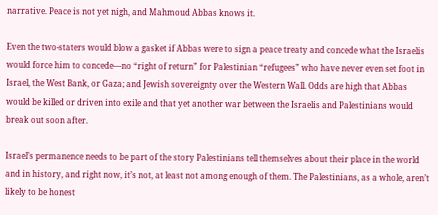narrative. Peace is not yet nigh, and Mahmoud Abbas knows it.

Even the two-staters would blow a gasket if Abbas were to sign a peace treaty and concede what the Israelis would force him to concede—no “right of return” for Palestinian “refugees” who have never even set foot in Israel, the West Bank, or Gaza; and Jewish sovereignty over the Western Wall. Odds are high that Abbas would be killed or driven into exile and that yet another war between the Israelis and Palestinians would break out soon after.

Israel’s permanence needs to be part of the story Palestinians tell themselves about their place in the world and in history, and right now, it’s not, at least not among enough of them. The Palestinians, as a whole, aren’t likely to be honest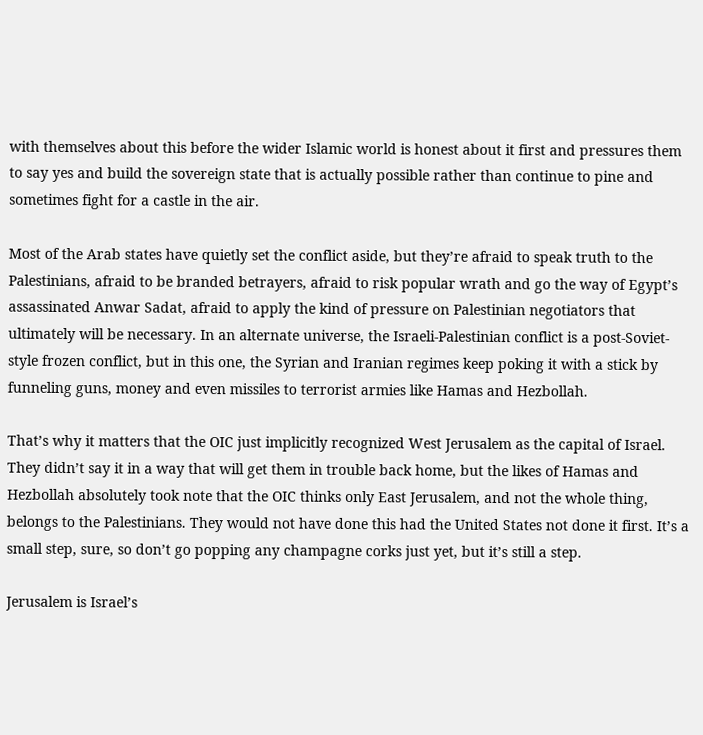with themselves about this before the wider Islamic world is honest about it first and pressures them to say yes and build the sovereign state that is actually possible rather than continue to pine and sometimes fight for a castle in the air.

Most of the Arab states have quietly set the conflict aside, but they’re afraid to speak truth to the Palestinians, afraid to be branded betrayers, afraid to risk popular wrath and go the way of Egypt’s assassinated Anwar Sadat, afraid to apply the kind of pressure on Palestinian negotiators that ultimately will be necessary. In an alternate universe, the Israeli-Palestinian conflict is a post-Soviet-style frozen conflict, but in this one, the Syrian and Iranian regimes keep poking it with a stick by funneling guns, money and even missiles to terrorist armies like Hamas and Hezbollah.

That’s why it matters that the OIC just implicitly recognized West Jerusalem as the capital of Israel. They didn’t say it in a way that will get them in trouble back home, but the likes of Hamas and Hezbollah absolutely took note that the OIC thinks only East Jerusalem, and not the whole thing, belongs to the Palestinians. They would not have done this had the United States not done it first. It’s a small step, sure, so don’t go popping any champagne corks just yet, but it’s still a step.

Jerusalem is Israel’s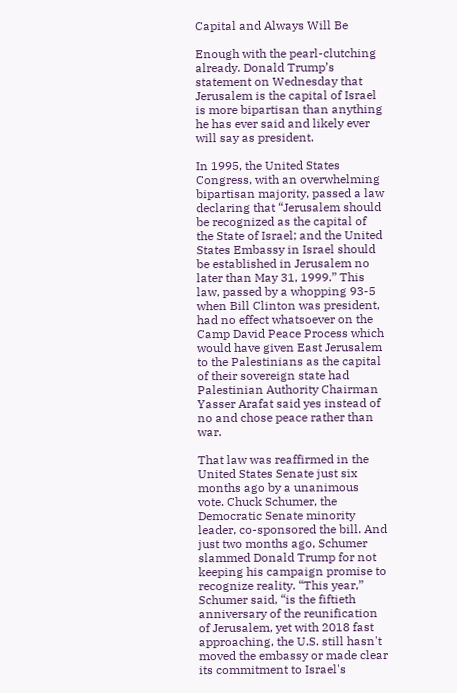Capital and Always Will Be

Enough with the pearl-clutching already. Donald Trump’s statement on Wednesday that Jerusalem is the capital of Israel is more bipartisan than anything he has ever said and likely ever will say as president.

In 1995, the United States Congress, with an overwhelming bipartisan majority, passed a law declaring that “Jerusalem should be recognized as the capital of the State of Israel; and the United States Embassy in Israel should be established in Jerusalem no later than May 31, 1999.” This law, passed by a whopping 93-5 when Bill Clinton was president, had no effect whatsoever on the Camp David Peace Process which would have given East Jerusalem to the Palestinians as the capital of their sovereign state had Palestinian Authority Chairman Yasser Arafat said yes instead of no and chose peace rather than war.

That law was reaffirmed in the United States Senate just six months ago by a unanimous vote. Chuck Schumer, the Democratic Senate minority leader, co-sponsored the bill. And just two months ago, Schumer slammed Donald Trump for not keeping his campaign promise to recognize reality. “This year,” Schumer said, “is the fiftieth anniversary of the reunification of Jerusalem, yet with 2018 fast approaching, the U.S. still hasn't moved the embassy or made clear its commitment to Israel's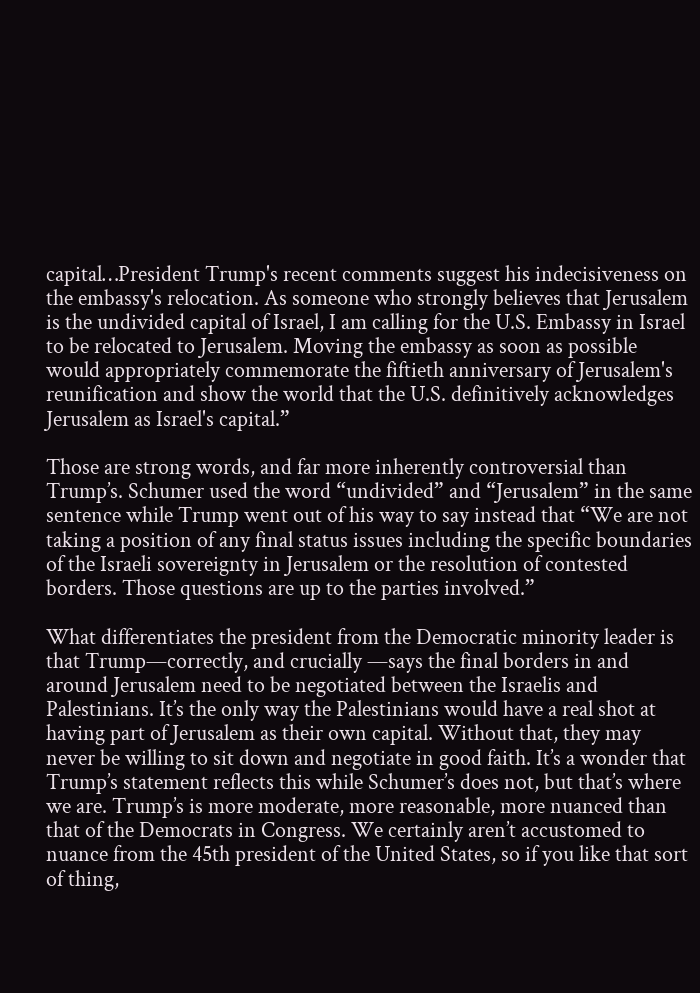capital…President Trump's recent comments suggest his indecisiveness on the embassy's relocation. As someone who strongly believes that Jerusalem is the undivided capital of Israel, I am calling for the U.S. Embassy in Israel to be relocated to Jerusalem. Moving the embassy as soon as possible would appropriately commemorate the fiftieth anniversary of Jerusalem's reunification and show the world that the U.S. definitively acknowledges Jerusalem as Israel's capital.”

Those are strong words, and far more inherently controversial than Trump’s. Schumer used the word “undivided” and “Jerusalem” in the same sentence while Trump went out of his way to say instead that “We are not taking a position of any final status issues including the specific boundaries of the Israeli sovereignty in Jerusalem or the resolution of contested borders. Those questions are up to the parties involved.”

What differentiates the president from the Democratic minority leader is that Trump—correctly, and crucially —says the final borders in and around Jerusalem need to be negotiated between the Israelis and Palestinians. It’s the only way the Palestinians would have a real shot at having part of Jerusalem as their own capital. Without that, they may never be willing to sit down and negotiate in good faith. It’s a wonder that Trump’s statement reflects this while Schumer’s does not, but that’s where we are. Trump’s is more moderate, more reasonable, more nuanced than that of the Democrats in Congress. We certainly aren’t accustomed to nuance from the 45th president of the United States, so if you like that sort of thing,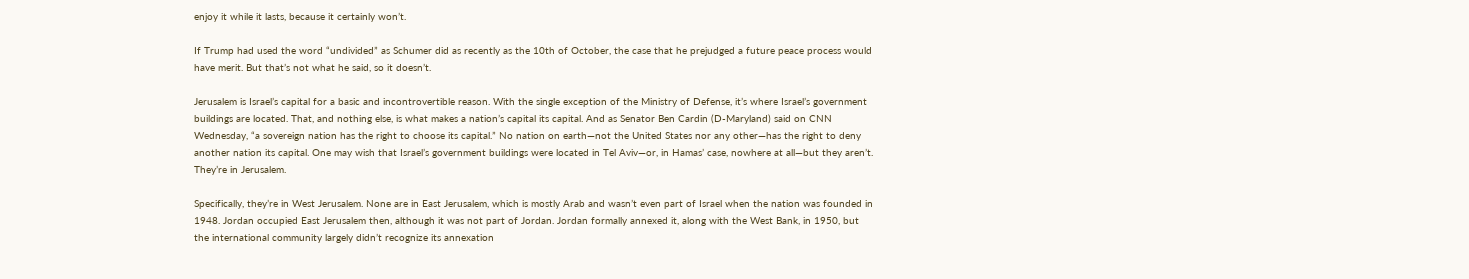enjoy it while it lasts, because it certainly won’t.

If Trump had used the word “undivided” as Schumer did as recently as the 10th of October, the case that he prejudged a future peace process would have merit. But that’s not what he said, so it doesn’t.

Jerusalem is Israel’s capital for a basic and incontrovertible reason. With the single exception of the Ministry of Defense, it’s where Israel’s government buildings are located. That, and nothing else, is what makes a nation’s capital its capital. And as Senator Ben Cardin (D-Maryland) said on CNN Wednesday, “a sovereign nation has the right to choose its capital.” No nation on earth—not the United States nor any other—has the right to deny another nation its capital. One may wish that Israel’s government buildings were located in Tel Aviv—or, in Hamas’ case, nowhere at all—but they aren’t. They’re in Jerusalem.

Specifically, they’re in West Jerusalem. None are in East Jerusalem, which is mostly Arab and wasn’t even part of Israel when the nation was founded in 1948. Jordan occupied East Jerusalem then, although it was not part of Jordan. Jordan formally annexed it, along with the West Bank, in 1950, but the international community largely didn’t recognize its annexation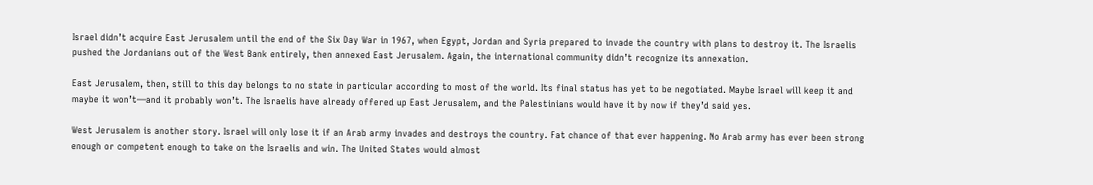Israel didn’t acquire East Jerusalem until the end of the Six Day War in 1967, when Egypt, Jordan and Syria prepared to invade the country with plans to destroy it. The Israelis pushed the Jordanians out of the West Bank entirely, then annexed East Jerusalem. Again, the international community didn’t recognize its annexation.

East Jerusalem, then, still to this day belongs to no state in particular according to most of the world. Its final status has yet to be negotiated. Maybe Israel will keep it and maybe it won’t—and it probably won’t. The Israelis have already offered up East Jerusalem, and the Palestinians would have it by now if they’d said yes.

West Jerusalem is another story. Israel will only lose it if an Arab army invades and destroys the country. Fat chance of that ever happening. No Arab army has ever been strong enough or competent enough to take on the Israelis and win. The United States would almost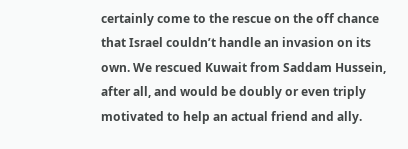certainly come to the rescue on the off chance that Israel couldn’t handle an invasion on its own. We rescued Kuwait from Saddam Hussein, after all, and would be doubly or even triply motivated to help an actual friend and ally.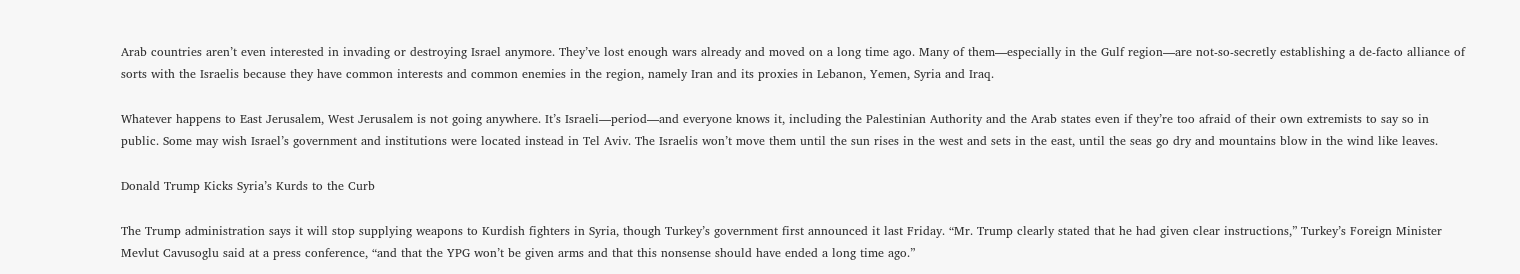Arab countries aren’t even interested in invading or destroying Israel anymore. They’ve lost enough wars already and moved on a long time ago. Many of them—especially in the Gulf region—are not-so-secretly establishing a de-facto alliance of sorts with the Israelis because they have common interests and common enemies in the region, namely Iran and its proxies in Lebanon, Yemen, Syria and Iraq.

Whatever happens to East Jerusalem, West Jerusalem is not going anywhere. It’s Israeli—period—and everyone knows it, including the Palestinian Authority and the Arab states even if they’re too afraid of their own extremists to say so in public. Some may wish Israel’s government and institutions were located instead in Tel Aviv. The Israelis won’t move them until the sun rises in the west and sets in the east, until the seas go dry and mountains blow in the wind like leaves.

Donald Trump Kicks Syria’s Kurds to the Curb

The Trump administration says it will stop supplying weapons to Kurdish fighters in Syria, though Turkey’s government first announced it last Friday. “Mr. Trump clearly stated that he had given clear instructions,” Turkey’s Foreign Minister Mevlut Cavusoglu said at a press conference, “and that the YPG won’t be given arms and that this nonsense should have ended a long time ago.”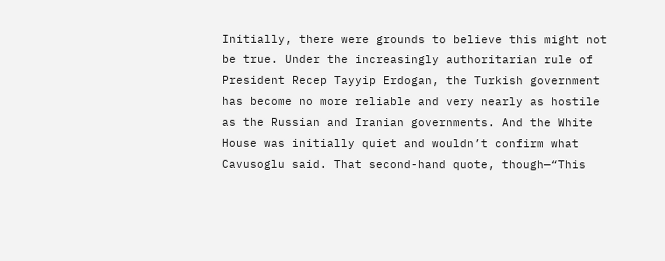Initially, there were grounds to believe this might not be true. Under the increasingly authoritarian rule of President Recep Tayyip Erdogan, the Turkish government has become no more reliable and very nearly as hostile as the Russian and Iranian governments. And the White House was initially quiet and wouldn’t confirm what Cavusoglu said. That second-hand quote, though—“This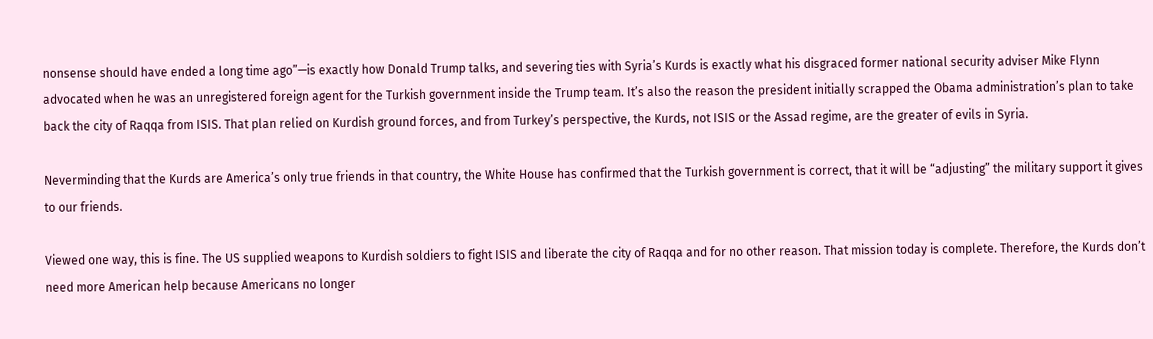nonsense should have ended a long time ago”—is exactly how Donald Trump talks, and severing ties with Syria’s Kurds is exactly what his disgraced former national security adviser Mike Flynn advocated when he was an unregistered foreign agent for the Turkish government inside the Trump team. It’s also the reason the president initially scrapped the Obama administration’s plan to take back the city of Raqqa from ISIS. That plan relied on Kurdish ground forces, and from Turkey’s perspective, the Kurds, not ISIS or the Assad regime, are the greater of evils in Syria.

Neverminding that the Kurds are America’s only true friends in that country, the White House has confirmed that the Turkish government is correct, that it will be “adjusting” the military support it gives to our friends.

Viewed one way, this is fine. The US supplied weapons to Kurdish soldiers to fight ISIS and liberate the city of Raqqa and for no other reason. That mission today is complete. Therefore, the Kurds don’t need more American help because Americans no longer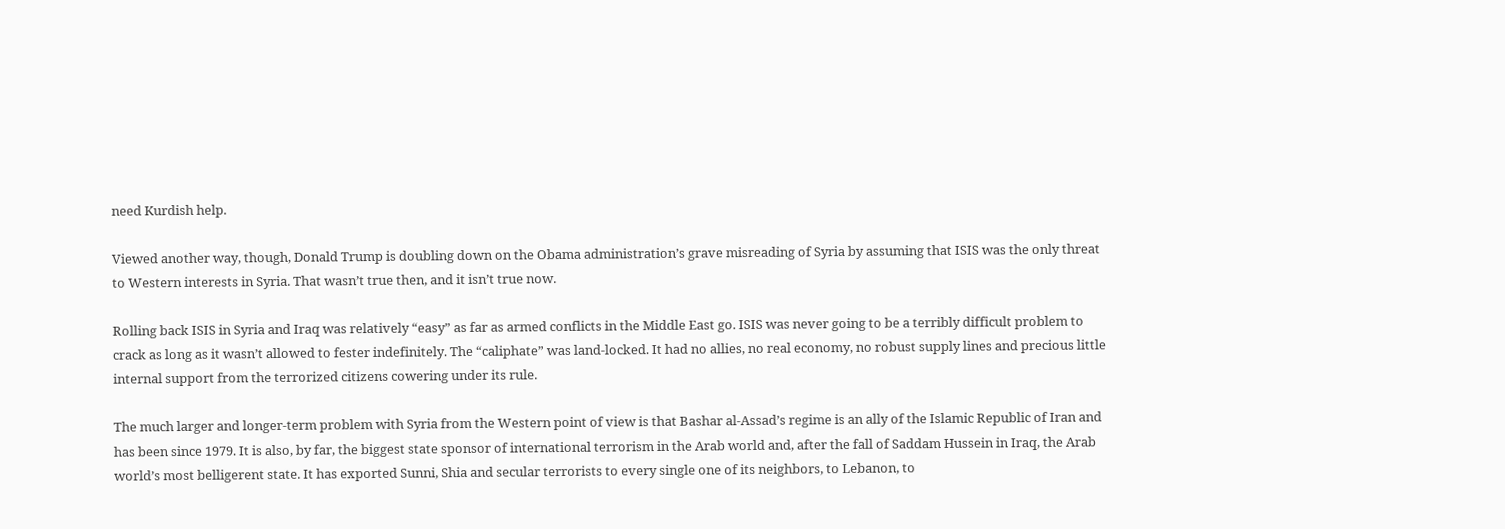need Kurdish help.

Viewed another way, though, Donald Trump is doubling down on the Obama administration’s grave misreading of Syria by assuming that ISIS was the only threat to Western interests in Syria. That wasn’t true then, and it isn’t true now.

Rolling back ISIS in Syria and Iraq was relatively “easy” as far as armed conflicts in the Middle East go. ISIS was never going to be a terribly difficult problem to crack as long as it wasn’t allowed to fester indefinitely. The “caliphate” was land-locked. It had no allies, no real economy, no robust supply lines and precious little internal support from the terrorized citizens cowering under its rule.

The much larger and longer-term problem with Syria from the Western point of view is that Bashar al-Assad’s regime is an ally of the Islamic Republic of Iran and has been since 1979. It is also, by far, the biggest state sponsor of international terrorism in the Arab world and, after the fall of Saddam Hussein in Iraq, the Arab world’s most belligerent state. It has exported Sunni, Shia and secular terrorists to every single one of its neighbors, to Lebanon, to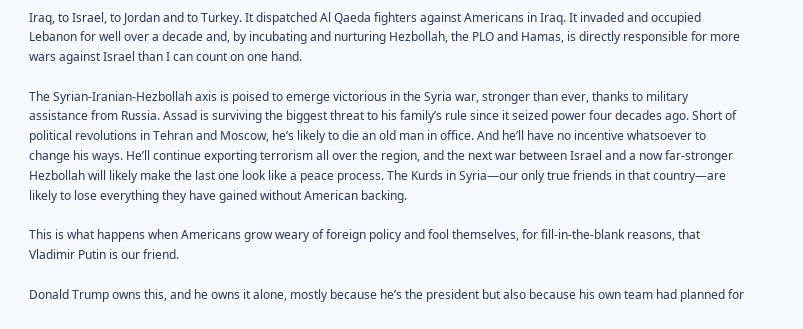Iraq, to Israel, to Jordan and to Turkey. It dispatched Al Qaeda fighters against Americans in Iraq. It invaded and occupied Lebanon for well over a decade and, by incubating and nurturing Hezbollah, the PLO and Hamas, is directly responsible for more wars against Israel than I can count on one hand.

The Syrian-Iranian-Hezbollah axis is poised to emerge victorious in the Syria war, stronger than ever, thanks to military assistance from Russia. Assad is surviving the biggest threat to his family’s rule since it seized power four decades ago. Short of political revolutions in Tehran and Moscow, he’s likely to die an old man in office. And he’ll have no incentive whatsoever to change his ways. He’ll continue exporting terrorism all over the region, and the next war between Israel and a now far-stronger Hezbollah will likely make the last one look like a peace process. The Kurds in Syria—our only true friends in that country—are likely to lose everything they have gained without American backing.

This is what happens when Americans grow weary of foreign policy and fool themselves, for fill-in-the-blank reasons, that Vladimir Putin is our friend.

Donald Trump owns this, and he owns it alone, mostly because he’s the president but also because his own team had planned for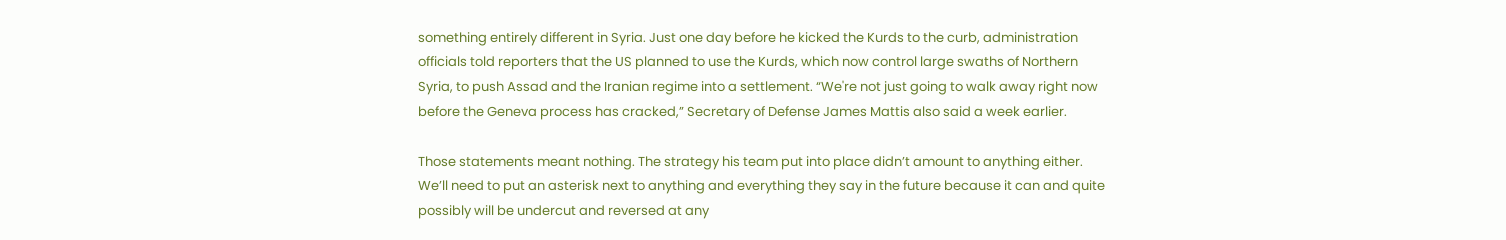something entirely different in Syria. Just one day before he kicked the Kurds to the curb, administration officials told reporters that the US planned to use the Kurds, which now control large swaths of Northern Syria, to push Assad and the Iranian regime into a settlement. “We're not just going to walk away right now before the Geneva process has cracked,” Secretary of Defense James Mattis also said a week earlier.

Those statements meant nothing. The strategy his team put into place didn’t amount to anything either. We’ll need to put an asterisk next to anything and everything they say in the future because it can and quite possibly will be undercut and reversed at any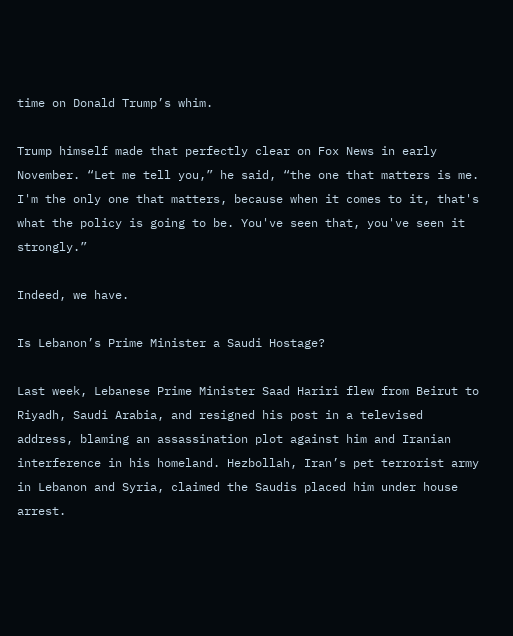time on Donald Trump’s whim.

Trump himself made that perfectly clear on Fox News in early November. “Let me tell you,” he said, “the one that matters is me. I'm the only one that matters, because when it comes to it, that's what the policy is going to be. You've seen that, you've seen it strongly.”

Indeed, we have.

Is Lebanon’s Prime Minister a Saudi Hostage?

Last week, Lebanese Prime Minister Saad Hariri flew from Beirut to Riyadh, Saudi Arabia, and resigned his post in a televised address, blaming an assassination plot against him and Iranian interference in his homeland. Hezbollah, Iran’s pet terrorist army in Lebanon and Syria, claimed the Saudis placed him under house arrest.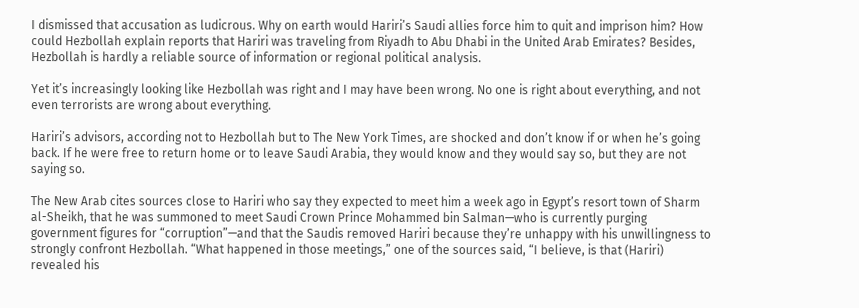I dismissed that accusation as ludicrous. Why on earth would Hariri’s Saudi allies force him to quit and imprison him? How could Hezbollah explain reports that Hariri was traveling from Riyadh to Abu Dhabi in the United Arab Emirates? Besides, Hezbollah is hardly a reliable source of information or regional political analysis.

Yet it’s increasingly looking like Hezbollah was right and I may have been wrong. No one is right about everything, and not even terrorists are wrong about everything.

Hariri’s advisors, according not to Hezbollah but to The New York Times, are shocked and don’t know if or when he’s going back. If he were free to return home or to leave Saudi Arabia, they would know and they would say so, but they are not saying so.

The New Arab cites sources close to Hariri who say they expected to meet him a week ago in Egypt’s resort town of Sharm al-Sheikh, that he was summoned to meet Saudi Crown Prince Mohammed bin Salman—who is currently purging government figures for “corruption”—and that the Saudis removed Hariri because they’re unhappy with his unwillingness to strongly confront Hezbollah. “What happened in those meetings,” one of the sources said, “I believe, is that (Hariri) revealed his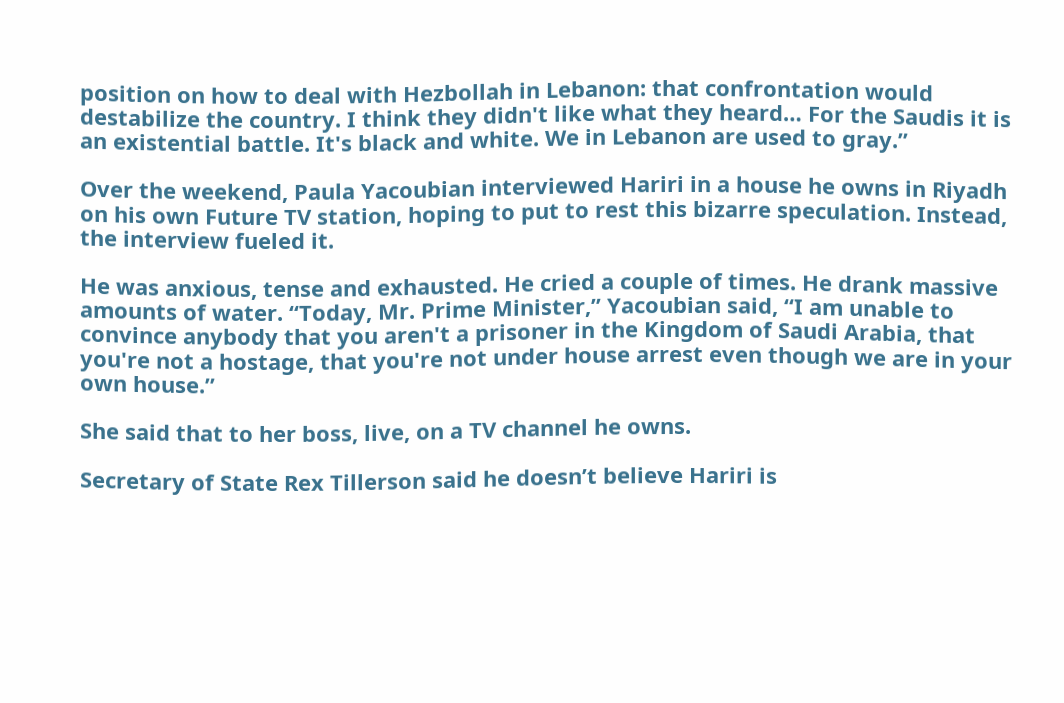position on how to deal with Hezbollah in Lebanon: that confrontation would destabilize the country. I think they didn't like what they heard… For the Saudis it is an existential battle. It's black and white. We in Lebanon are used to gray.”

Over the weekend, Paula Yacoubian interviewed Hariri in a house he owns in Riyadh on his own Future TV station, hoping to put to rest this bizarre speculation. Instead, the interview fueled it.

He was anxious, tense and exhausted. He cried a couple of times. He drank massive amounts of water. “Today, Mr. Prime Minister,” Yacoubian said, “I am unable to convince anybody that you aren't a prisoner in the Kingdom of Saudi Arabia, that you're not a hostage, that you're not under house arrest even though we are in your own house.”

She said that to her boss, live, on a TV channel he owns.

Secretary of State Rex Tillerson said he doesn’t believe Hariri is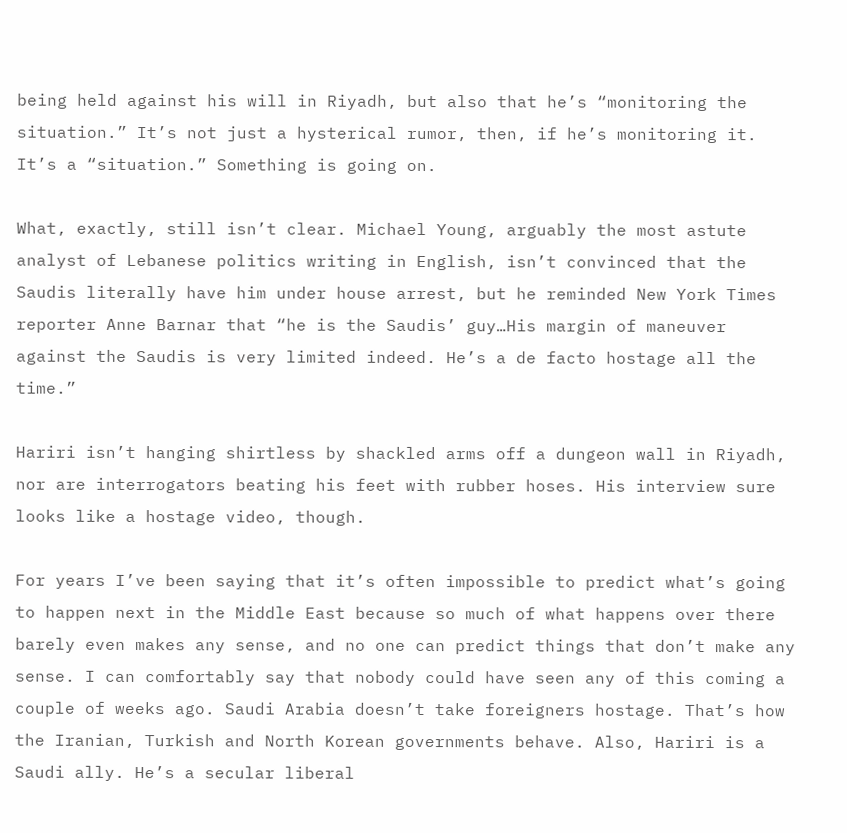being held against his will in Riyadh, but also that he’s “monitoring the situation.” It’s not just a hysterical rumor, then, if he’s monitoring it. It’s a “situation.” Something is going on.

What, exactly, still isn’t clear. Michael Young, arguably the most astute analyst of Lebanese politics writing in English, isn’t convinced that the Saudis literally have him under house arrest, but he reminded New York Times reporter Anne Barnar that “he is the Saudis’ guy…His margin of maneuver against the Saudis is very limited indeed. He’s a de facto hostage all the time.”

Hariri isn’t hanging shirtless by shackled arms off a dungeon wall in Riyadh, nor are interrogators beating his feet with rubber hoses. His interview sure looks like a hostage video, though.

For years I’ve been saying that it’s often impossible to predict what’s going to happen next in the Middle East because so much of what happens over there barely even makes any sense, and no one can predict things that don’t make any sense. I can comfortably say that nobody could have seen any of this coming a couple of weeks ago. Saudi Arabia doesn’t take foreigners hostage. That’s how the Iranian, Turkish and North Korean governments behave. Also, Hariri is a Saudi ally. He’s a secular liberal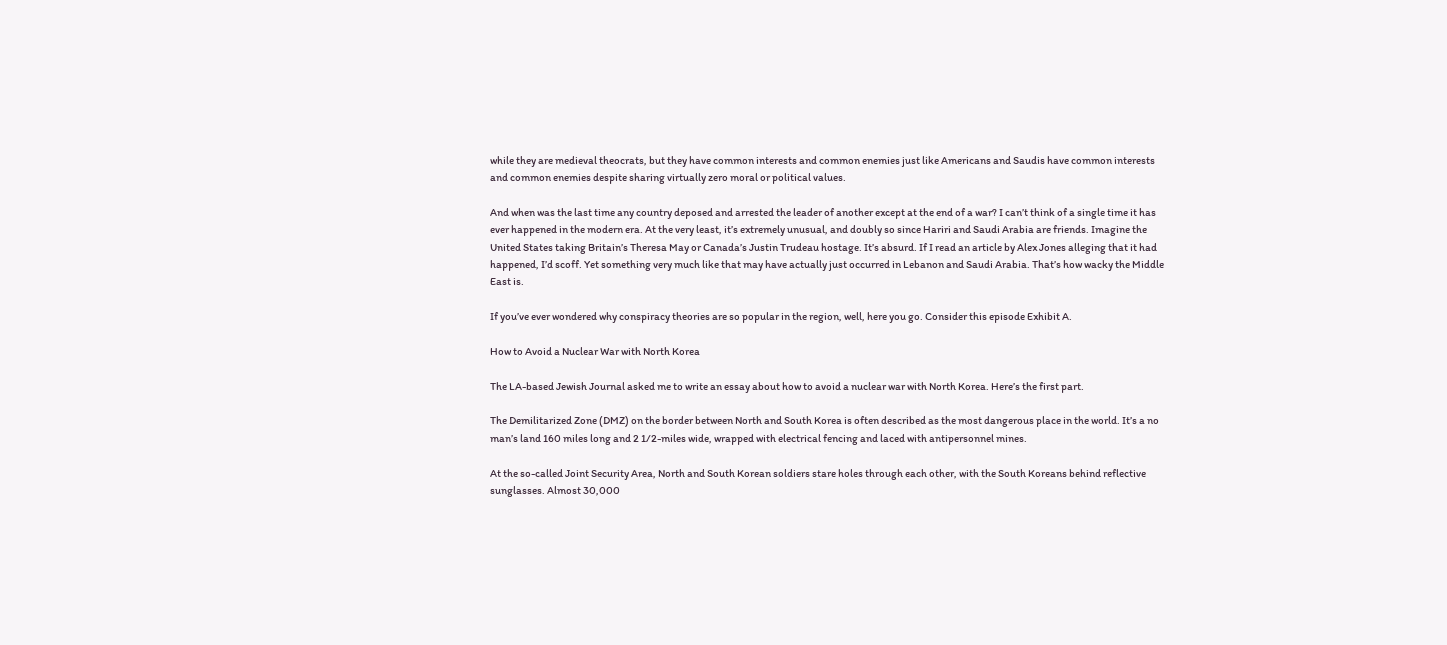while they are medieval theocrats, but they have common interests and common enemies just like Americans and Saudis have common interests and common enemies despite sharing virtually zero moral or political values.

And when was the last time any country deposed and arrested the leader of another except at the end of a war? I can’t think of a single time it has ever happened in the modern era. At the very least, it’s extremely unusual, and doubly so since Hariri and Saudi Arabia are friends. Imagine the United States taking Britain’s Theresa May or Canada’s Justin Trudeau hostage. It’s absurd. If I read an article by Alex Jones alleging that it had happened, I’d scoff. Yet something very much like that may have actually just occurred in Lebanon and Saudi Arabia. That’s how wacky the Middle East is.

If you’ve ever wondered why conspiracy theories are so popular in the region, well, here you go. Consider this episode Exhibit A.

How to Avoid a Nuclear War with North Korea

The LA-based Jewish Journal asked me to write an essay about how to avoid a nuclear war with North Korea. Here’s the first part.

The Demilitarized Zone (DMZ) on the border between North and South Korea is often described as the most dangerous place in the world. It’s a no man’s land 160 miles long and 2 1/2-miles wide, wrapped with electrical fencing and laced with antipersonnel mines.

At the so-called Joint Security Area, North and South Korean soldiers stare holes through each other, with the South Koreans behind reflective sunglasses. Almost 30,000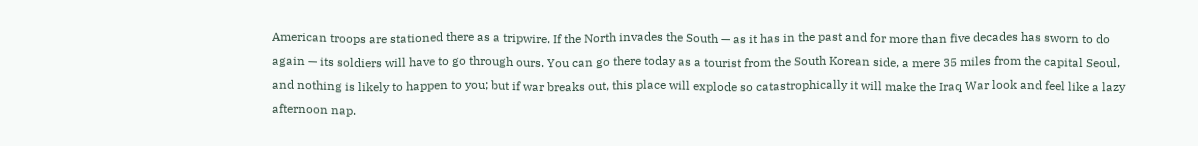American troops are stationed there as a tripwire. If the North invades the South — as it has in the past and for more than five decades has sworn to do again — its soldiers will have to go through ours. You can go there today as a tourist from the South Korean side, a mere 35 miles from the capital Seoul, and nothing is likely to happen to you; but if war breaks out, this place will explode so catastrophically it will make the Iraq War look and feel like a lazy afternoon nap.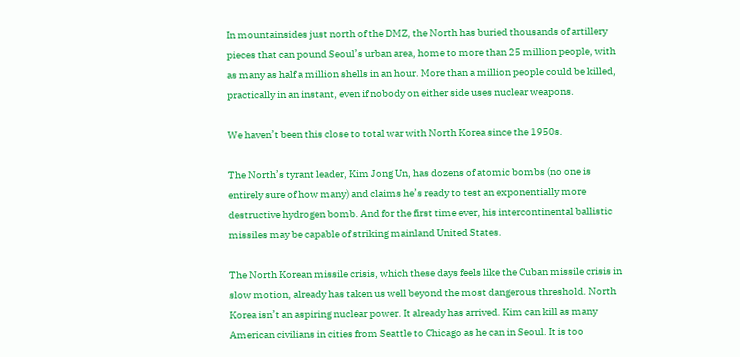In mountainsides just north of the DMZ, the North has buried thousands of artillery pieces that can pound Seoul’s urban area, home to more than 25 million people, with as many as half a million shells in an hour. More than a million people could be killed, practically in an instant, even if nobody on either side uses nuclear weapons.

We haven’t been this close to total war with North Korea since the 1950s.

The North’s tyrant leader, Kim Jong Un, has dozens of atomic bombs (no one is entirely sure of how many) and claims he’s ready to test an exponentially more destructive hydrogen bomb. And for the first time ever, his intercontinental ballistic missiles may be capable of striking mainland United States.

The North Korean missile crisis, which these days feels like the Cuban missile crisis in slow motion, already has taken us well beyond the most dangerous threshold. North Korea isn’t an aspiring nuclear power. It already has arrived. Kim can kill as many American civilians in cities from Seattle to Chicago as he can in Seoul. It is too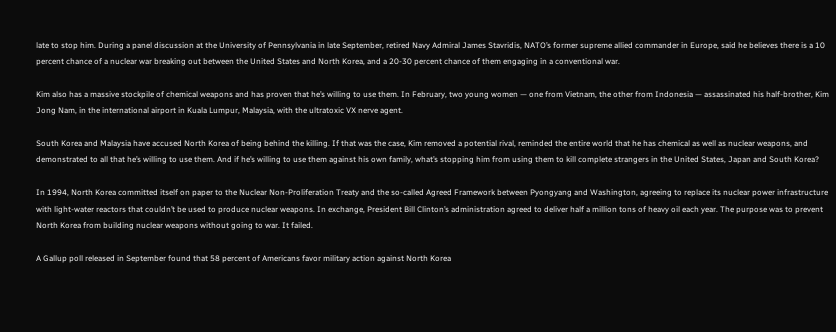late to stop him. During a panel discussion at the University of Pennsylvania in late September, retired Navy Admiral James Stavridis, NATO’s former supreme allied commander in Europe, said he believes there is a 10 percent chance of a nuclear war breaking out between the United States and North Korea, and a 20-30 percent chance of them engaging in a conventional war.

Kim also has a massive stockpile of chemical weapons and has proven that he’s willing to use them. In February, two young women — one from Vietnam, the other from Indonesia — assassinated his half-brother, Kim Jong Nam, in the international airport in Kuala Lumpur, Malaysia, with the ultratoxic VX nerve agent.

South Korea and Malaysia have accused North Korea of being behind the killing. If that was the case, Kim removed a potential rival, reminded the entire world that he has chemical as well as nuclear weapons, and demonstrated to all that he’s willing to use them. And if he’s willing to use them against his own family, what’s stopping him from using them to kill complete strangers in the United States, Japan and South Korea?

In 1994, North Korea committed itself on paper to the Nuclear Non-Proliferation Treaty and the so-called Agreed Framework between Pyongyang and Washington, agreeing to replace its nuclear power infrastructure with light-water reactors that couldn’t be used to produce nuclear weapons. In exchange, President Bill Clinton’s administration agreed to deliver half a million tons of heavy oil each year. The purpose was to prevent North Korea from building nuclear weapons without going to war. It failed.

A Gallup poll released in September found that 58 percent of Americans favor military action against North Korea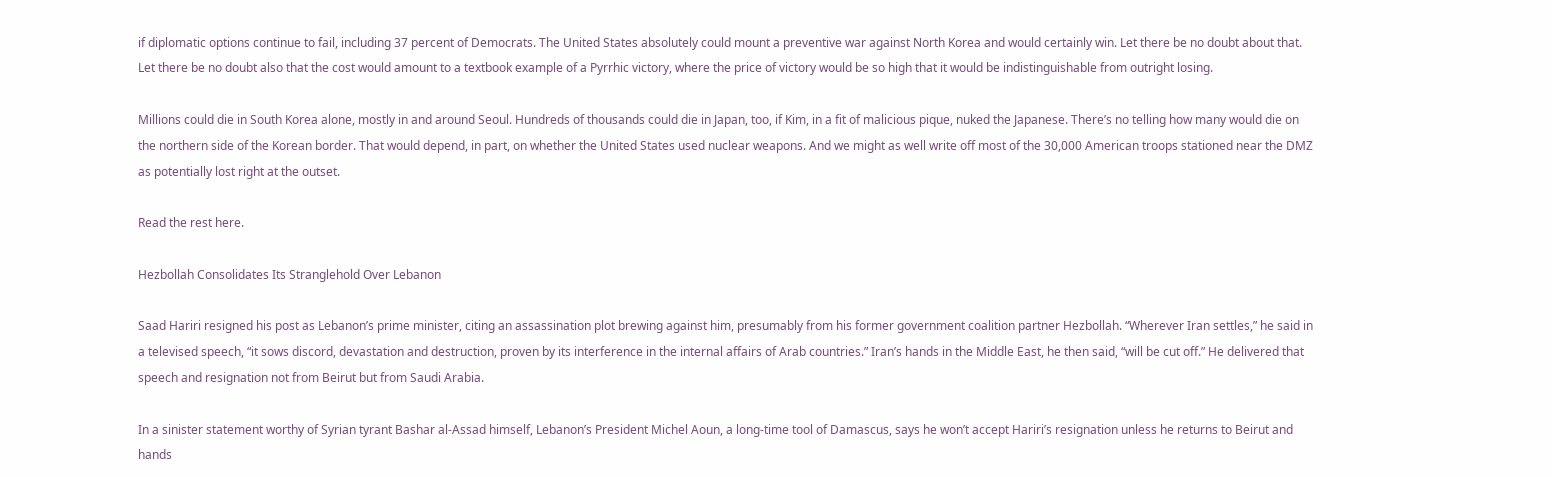if diplomatic options continue to fail, including 37 percent of Democrats. The United States absolutely could mount a preventive war against North Korea and would certainly win. Let there be no doubt about that. Let there be no doubt also that the cost would amount to a textbook example of a Pyrrhic victory, where the price of victory would be so high that it would be indistinguishable from outright losing.

Millions could die in South Korea alone, mostly in and around Seoul. Hundreds of thousands could die in Japan, too, if Kim, in a fit of malicious pique, nuked the Japanese. There’s no telling how many would die on the northern side of the Korean border. That would depend, in part, on whether the United States used nuclear weapons. And we might as well write off most of the 30,000 American troops stationed near the DMZ as potentially lost right at the outset.

Read the rest here.

Hezbollah Consolidates Its Stranglehold Over Lebanon

Saad Hariri resigned his post as Lebanon’s prime minister, citing an assassination plot brewing against him, presumably from his former government coalition partner Hezbollah. “Wherever Iran settles,” he said in a televised speech, “it sows discord, devastation and destruction, proven by its interference in the internal affairs of Arab countries.” Iran’s hands in the Middle East, he then said, “will be cut off.” He delivered that speech and resignation not from Beirut but from Saudi Arabia.

In a sinister statement worthy of Syrian tyrant Bashar al-Assad himself, Lebanon’s President Michel Aoun, a long-time tool of Damascus, says he won’t accept Hariri’s resignation unless he returns to Beirut and hands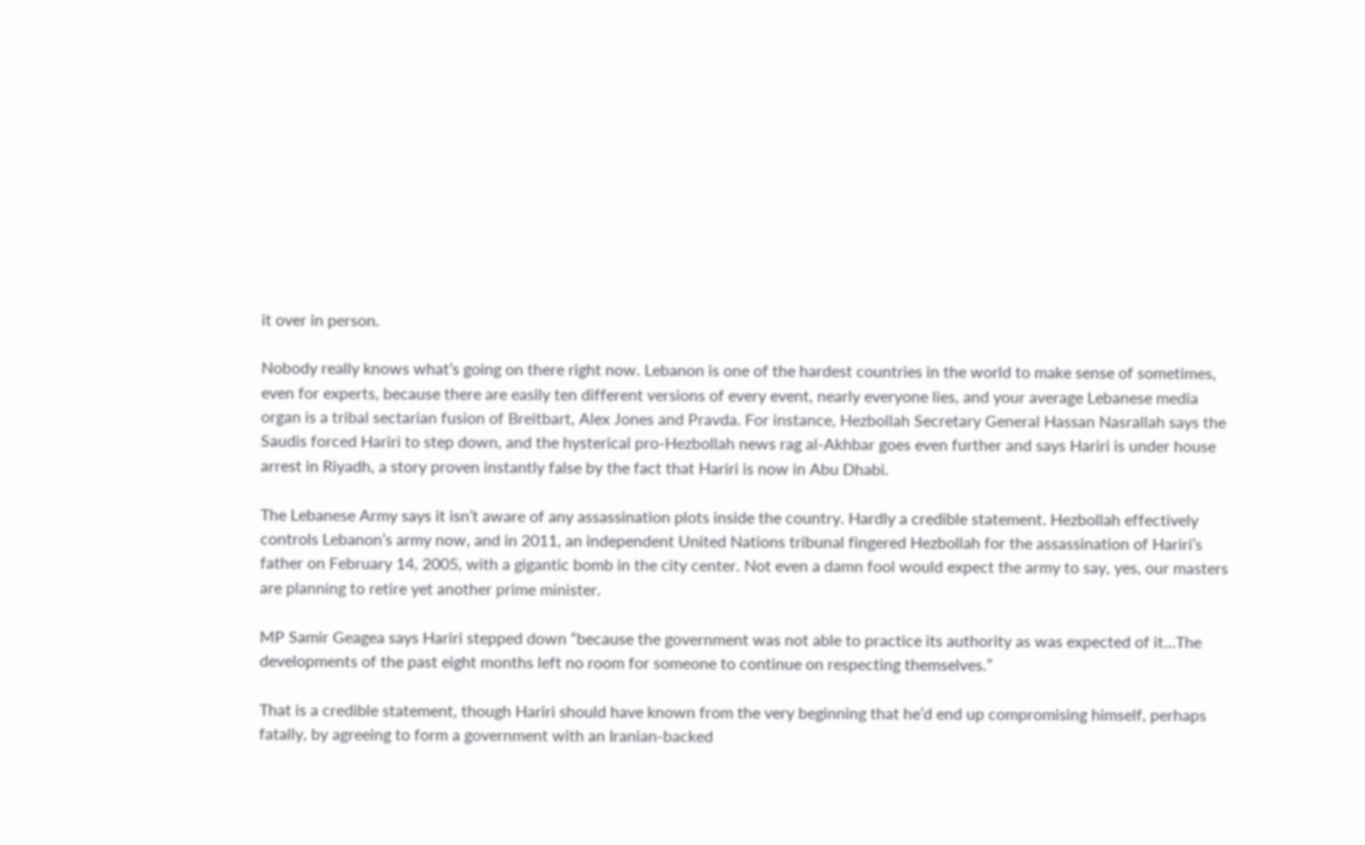it over in person.

Nobody really knows what’s going on there right now. Lebanon is one of the hardest countries in the world to make sense of sometimes, even for experts, because there are easily ten different versions of every event, nearly everyone lies, and your average Lebanese media organ is a tribal sectarian fusion of Breitbart, Alex Jones and Pravda. For instance, Hezbollah Secretary General Hassan Nasrallah says the Saudis forced Hariri to step down, and the hysterical pro-Hezbollah news rag al-Akhbar goes even further and says Hariri is under house arrest in Riyadh, a story proven instantly false by the fact that Hariri is now in Abu Dhabi.

The Lebanese Army says it isn’t aware of any assassination plots inside the country. Hardly a credible statement. Hezbollah effectively controls Lebanon’s army now, and in 2011, an independent United Nations tribunal fingered Hezbollah for the assassination of Hariri’s father on February 14, 2005, with a gigantic bomb in the city center. Not even a damn fool would expect the army to say, yes, our masters are planning to retire yet another prime minister.

MP Samir Geagea says Hariri stepped down “because the government was not able to practice its authority as was expected of it…The developments of the past eight months left no room for someone to continue on respecting themselves.”

That is a credible statement, though Hariri should have known from the very beginning that he’d end up compromising himself, perhaps fatally, by agreeing to form a government with an Iranian-backed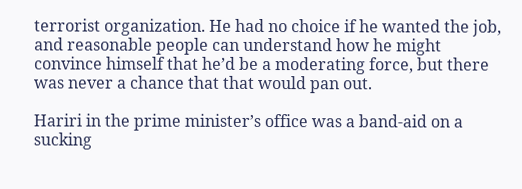terrorist organization. He had no choice if he wanted the job, and reasonable people can understand how he might convince himself that he’d be a moderating force, but there was never a chance that that would pan out.

Hariri in the prime minister’s office was a band-aid on a sucking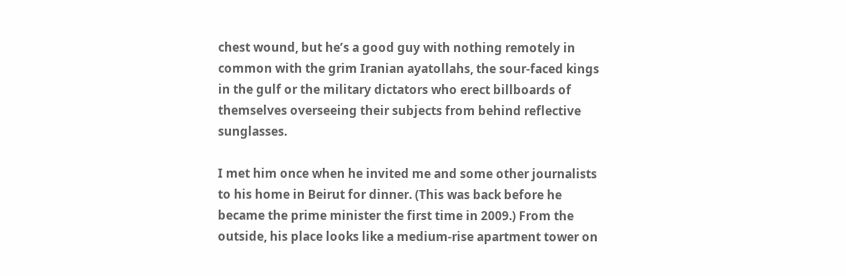chest wound, but he’s a good guy with nothing remotely in common with the grim Iranian ayatollahs, the sour-faced kings in the gulf or the military dictators who erect billboards of themselves overseeing their subjects from behind reflective sunglasses.

I met him once when he invited me and some other journalists to his home in Beirut for dinner. (This was back before he became the prime minister the first time in 2009.) From the outside, his place looks like a medium-rise apartment tower on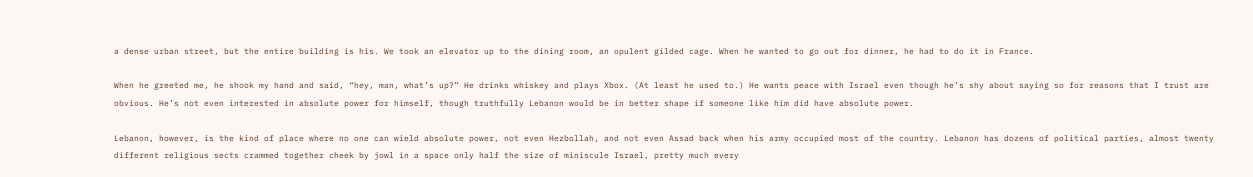a dense urban street, but the entire building is his. We took an elevator up to the dining room, an opulent gilded cage. When he wanted to go out for dinner, he had to do it in France.

When he greeted me, he shook my hand and said, “hey, man, what’s up?” He drinks whiskey and plays Xbox. (At least he used to.) He wants peace with Israel even though he’s shy about saying so for reasons that I trust are obvious. He’s not even interested in absolute power for himself, though truthfully Lebanon would be in better shape if someone like him did have absolute power.

Lebanon, however, is the kind of place where no one can wield absolute power, not even Hezbollah, and not even Assad back when his army occupied most of the country. Lebanon has dozens of political parties, almost twenty different religious sects crammed together cheek by jowl in a space only half the size of miniscule Israel, pretty much every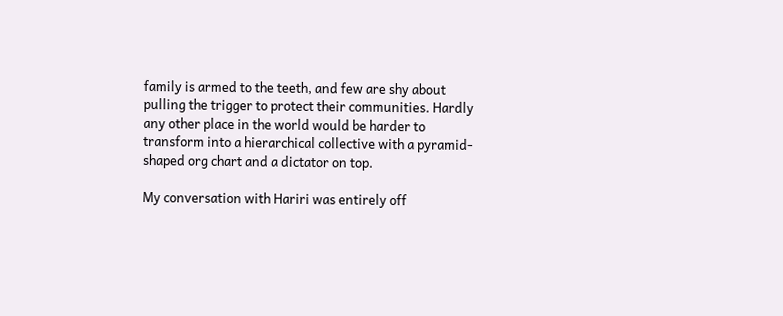family is armed to the teeth, and few are shy about pulling the trigger to protect their communities. Hardly any other place in the world would be harder to transform into a hierarchical collective with a pyramid-shaped org chart and a dictator on top.

My conversation with Hariri was entirely off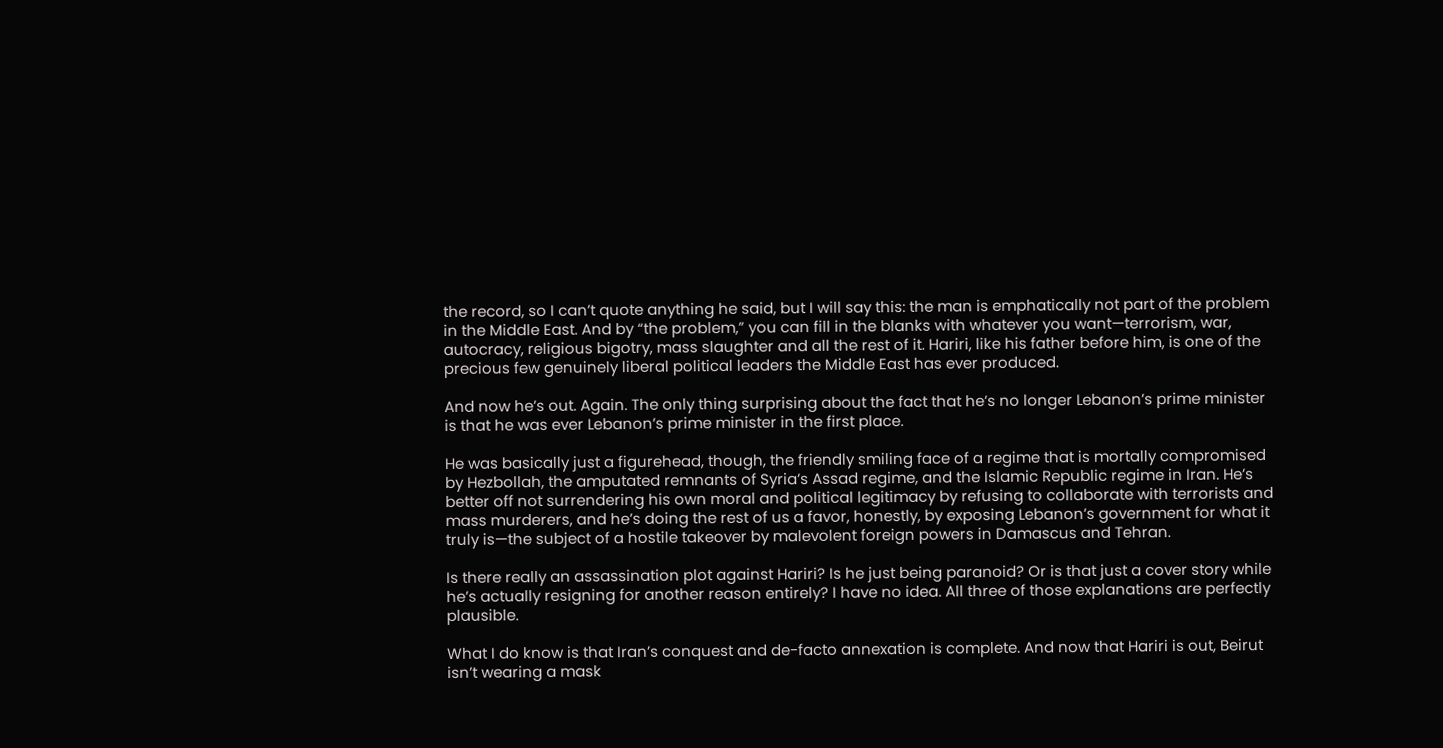the record, so I can’t quote anything he said, but I will say this: the man is emphatically not part of the problem in the Middle East. And by “the problem,” you can fill in the blanks with whatever you want—terrorism, war, autocracy, religious bigotry, mass slaughter and all the rest of it. Hariri, like his father before him, is one of the precious few genuinely liberal political leaders the Middle East has ever produced.

And now he’s out. Again. The only thing surprising about the fact that he’s no longer Lebanon’s prime minister is that he was ever Lebanon’s prime minister in the first place.

He was basically just a figurehead, though, the friendly smiling face of a regime that is mortally compromised by Hezbollah, the amputated remnants of Syria’s Assad regime, and the Islamic Republic regime in Iran. He’s better off not surrendering his own moral and political legitimacy by refusing to collaborate with terrorists and mass murderers, and he’s doing the rest of us a favor, honestly, by exposing Lebanon’s government for what it truly is—the subject of a hostile takeover by malevolent foreign powers in Damascus and Tehran.

Is there really an assassination plot against Hariri? Is he just being paranoid? Or is that just a cover story while he’s actually resigning for another reason entirely? I have no idea. All three of those explanations are perfectly plausible.

What I do know is that Iran’s conquest and de-facto annexation is complete. And now that Hariri is out, Beirut isn’t wearing a mask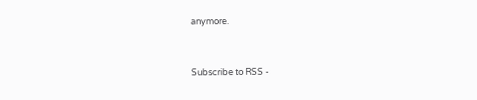anymore.


Subscribe to RSS -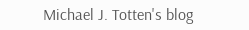Michael J. Totten's blog